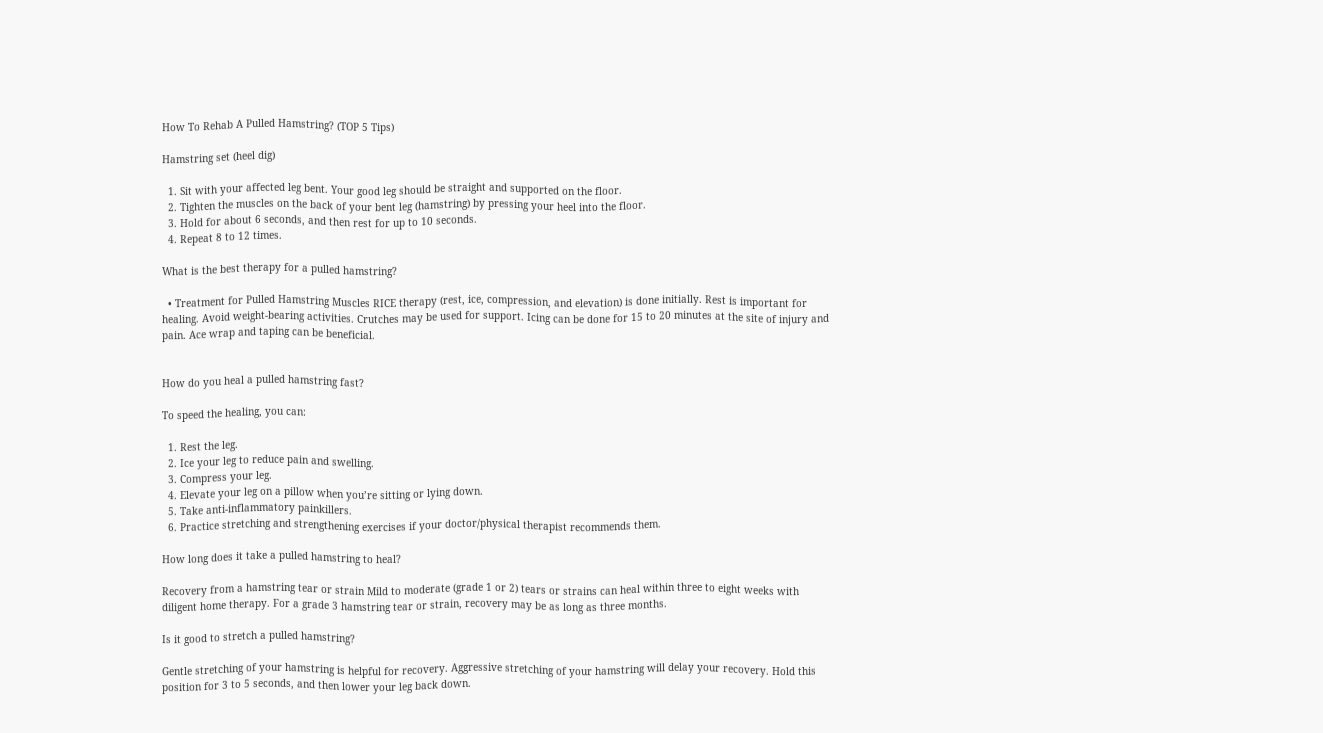How To Rehab A Pulled Hamstring? (TOP 5 Tips)

Hamstring set (heel dig)

  1. Sit with your affected leg bent. Your good leg should be straight and supported on the floor.
  2. Tighten the muscles on the back of your bent leg (hamstring) by pressing your heel into the floor.
  3. Hold for about 6 seconds, and then rest for up to 10 seconds.
  4. Repeat 8 to 12 times.

What is the best therapy for a pulled hamstring?

  • Treatment for Pulled Hamstring Muscles RICE therapy (rest, ice, compression, and elevation) is done initially. Rest is important for healing. Avoid weight-bearing activities. Crutches may be used for support. Icing can be done for 15 to 20 minutes at the site of injury and pain. Ace wrap and taping can be beneficial.


How do you heal a pulled hamstring fast?

To speed the healing, you can:

  1. Rest the leg.
  2. Ice your leg to reduce pain and swelling.
  3. Compress your leg.
  4. Elevate your leg on a pillow when you’re sitting or lying down.
  5. Take anti-inflammatory painkillers.
  6. Practice stretching and strengthening exercises if your doctor/physical therapist recommends them.

How long does it take a pulled hamstring to heal?

Recovery from a hamstring tear or strain Mild to moderate (grade 1 or 2) tears or strains can heal within three to eight weeks with diligent home therapy. For a grade 3 hamstring tear or strain, recovery may be as long as three months.

Is it good to stretch a pulled hamstring?

Gentle stretching of your hamstring is helpful for recovery. Aggressive stretching of your hamstring will delay your recovery. Hold this position for 3 to 5 seconds, and then lower your leg back down.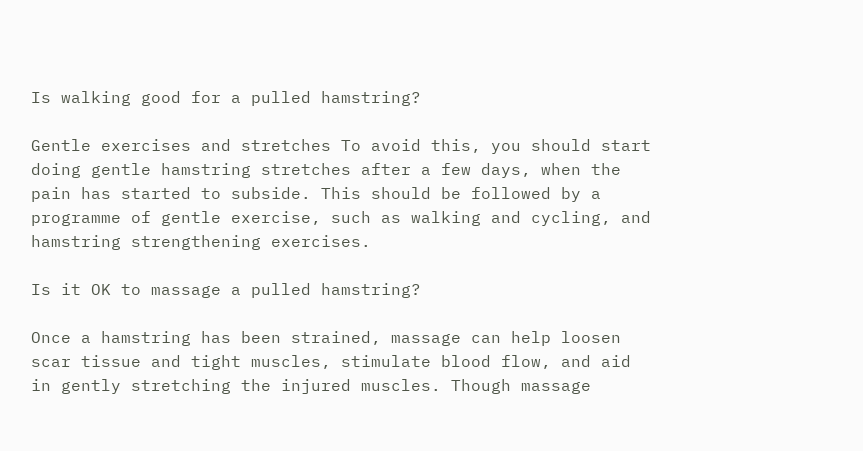Is walking good for a pulled hamstring?

Gentle exercises and stretches To avoid this, you should start doing gentle hamstring stretches after a few days, when the pain has started to subside. This should be followed by a programme of gentle exercise, such as walking and cycling, and hamstring strengthening exercises.

Is it OK to massage a pulled hamstring?

Once a hamstring has been strained, massage can help loosen scar tissue and tight muscles, stimulate blood flow, and aid in gently stretching the injured muscles. Though massage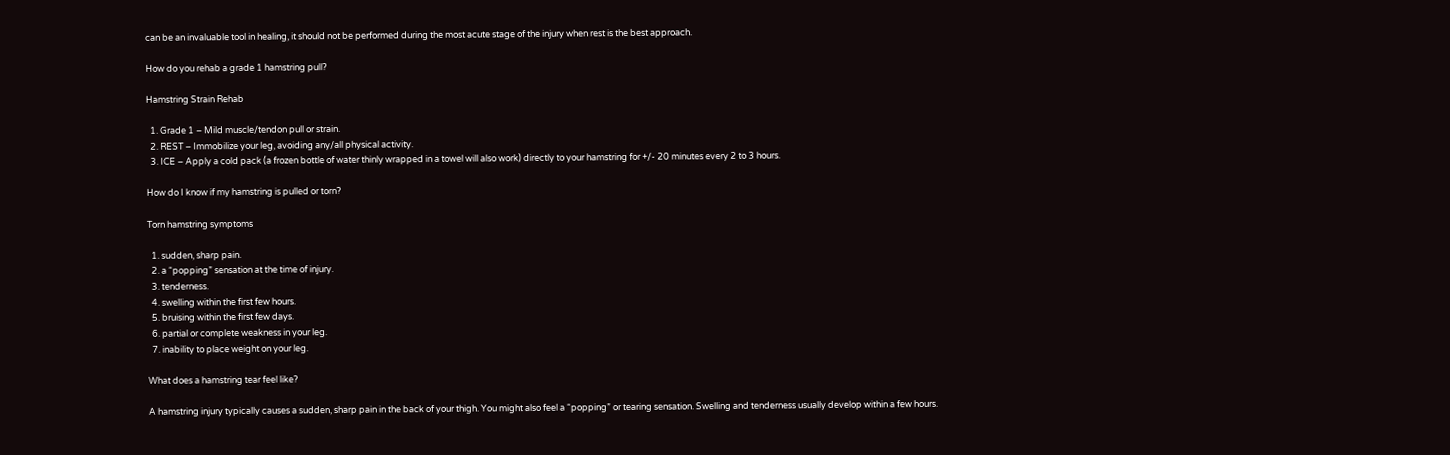can be an invaluable tool in healing, it should not be performed during the most acute stage of the injury when rest is the best approach.

How do you rehab a grade 1 hamstring pull?

Hamstring Strain Rehab

  1. Grade 1 – Mild muscle/tendon pull or strain.
  2. REST – Immobilize your leg, avoiding any/all physical activity.
  3. ICE – Apply a cold pack (a frozen bottle of water thinly wrapped in a towel will also work) directly to your hamstring for +/- 20 minutes every 2 to 3 hours.

How do I know if my hamstring is pulled or torn?

Torn hamstring symptoms

  1. sudden, sharp pain.
  2. a “popping” sensation at the time of injury.
  3. tenderness.
  4. swelling within the first few hours.
  5. bruising within the first few days.
  6. partial or complete weakness in your leg.
  7. inability to place weight on your leg.

What does a hamstring tear feel like?

A hamstring injury typically causes a sudden, sharp pain in the back of your thigh. You might also feel a “popping” or tearing sensation. Swelling and tenderness usually develop within a few hours.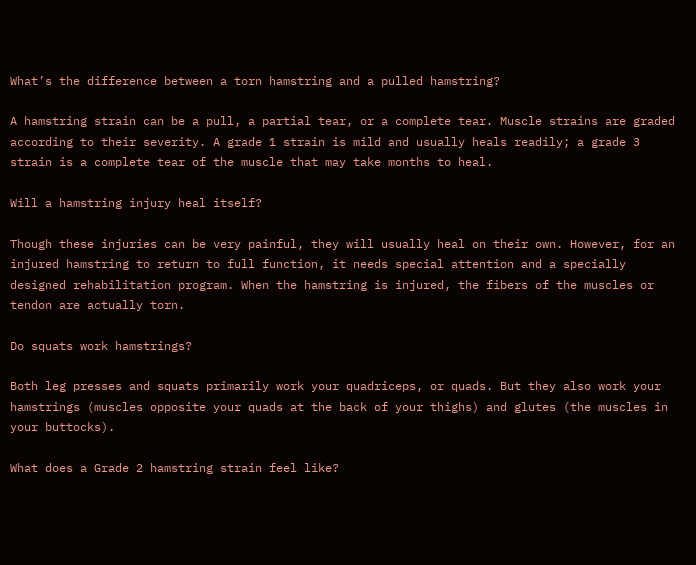What’s the difference between a torn hamstring and a pulled hamstring?

A hamstring strain can be a pull, a partial tear, or a complete tear. Muscle strains are graded according to their severity. A grade 1 strain is mild and usually heals readily; a grade 3 strain is a complete tear of the muscle that may take months to heal.

Will a hamstring injury heal itself?

Though these injuries can be very painful, they will usually heal on their own. However, for an injured hamstring to return to full function, it needs special attention and a specially designed rehabilitation program. When the hamstring is injured, the fibers of the muscles or tendon are actually torn.

Do squats work hamstrings?

Both leg presses and squats primarily work your quadriceps, or quads. But they also work your hamstrings (muscles opposite your quads at the back of your thighs) and glutes (the muscles in your buttocks).

What does a Grade 2 hamstring strain feel like?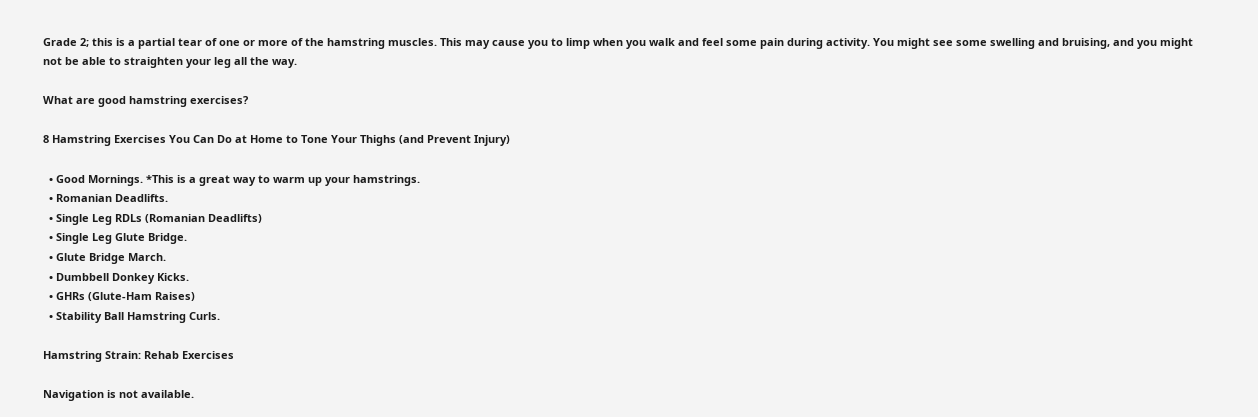Grade 2; this is a partial tear of one or more of the hamstring muscles. This may cause you to limp when you walk and feel some pain during activity. You might see some swelling and bruising, and you might not be able to straighten your leg all the way.

What are good hamstring exercises?

8 Hamstring Exercises You Can Do at Home to Tone Your Thighs (and Prevent Injury)

  • Good Mornings. *This is a great way to warm up your hamstrings.
  • Romanian Deadlifts.
  • Single Leg RDLs (Romanian Deadlifts)
  • Single Leg Glute Bridge.
  • Glute Bridge March.
  • Dumbbell Donkey Kicks.
  • GHRs (Glute-Ham Raises)
  • Stability Ball Hamstring Curls.

Hamstring Strain: Rehab Exercises

Navigation is not available.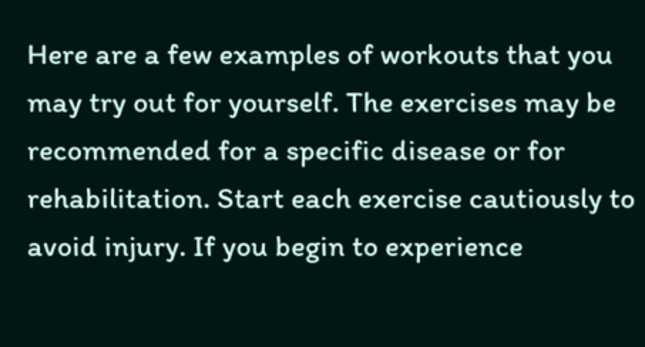Here are a few examples of workouts that you may try out for yourself. The exercises may be recommended for a specific disease or for rehabilitation. Start each exercise cautiously to avoid injury. If you begin to experience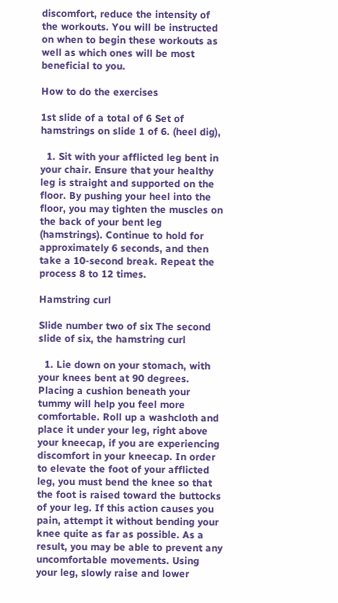discomfort, reduce the intensity of the workouts. You will be instructed on when to begin these workouts as well as which ones will be most beneficial to you.

How to do the exercises

1st slide of a total of 6 Set of hamstrings on slide 1 of 6. (heel dig),

  1. Sit with your afflicted leg bent in your chair. Ensure that your healthy leg is straight and supported on the floor. By pushing your heel into the floor, you may tighten the muscles on the back of your bent leg (hamstrings). Continue to hold for approximately 6 seconds, and then take a 10-second break. Repeat the process 8 to 12 times.

Hamstring curl

Slide number two of six The second slide of six, the hamstring curl

  1. Lie down on your stomach, with your knees bent at 90 degrees. Placing a cushion beneath your tummy will help you feel more comfortable. Roll up a washcloth and place it under your leg, right above your kneecap, if you are experiencing discomfort in your kneecap. In order to elevate the foot of your afflicted leg, you must bend the knee so that the foot is raised toward the buttocks of your leg. If this action causes you pain, attempt it without bending your knee quite as far as possible. As a result, you may be able to prevent any uncomfortable movements. Using your leg, slowly raise and lower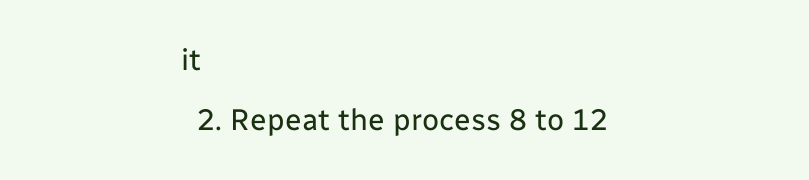it
  2. Repeat the process 8 to 12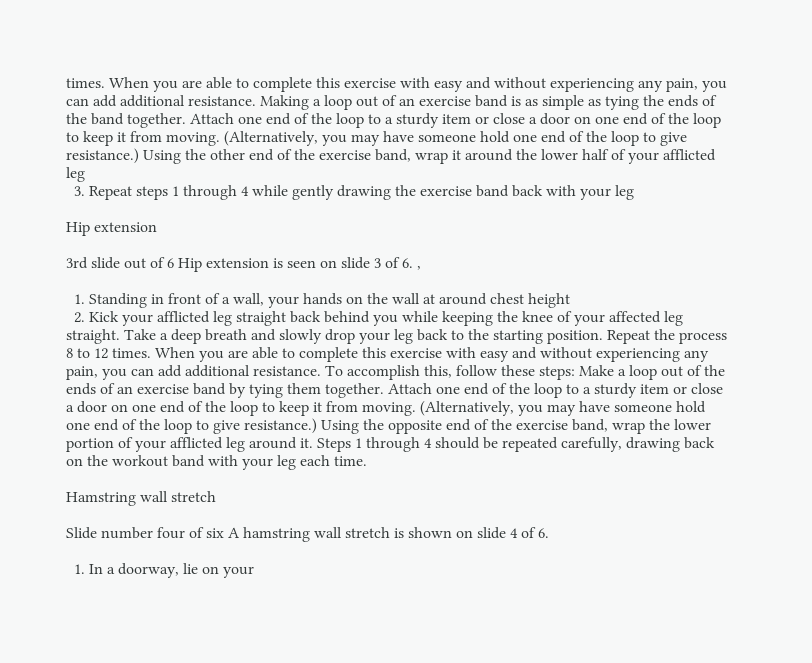times. When you are able to complete this exercise with easy and without experiencing any pain, you can add additional resistance. Making a loop out of an exercise band is as simple as tying the ends of the band together. Attach one end of the loop to a sturdy item or close a door on one end of the loop to keep it from moving. (Alternatively, you may have someone hold one end of the loop to give resistance.) Using the other end of the exercise band, wrap it around the lower half of your afflicted leg
  3. Repeat steps 1 through 4 while gently drawing the exercise band back with your leg

Hip extension

3rd slide out of 6 Hip extension is seen on slide 3 of 6. ,

  1. Standing in front of a wall, your hands on the wall at around chest height
  2. Kick your afflicted leg straight back behind you while keeping the knee of your affected leg straight. Take a deep breath and slowly drop your leg back to the starting position. Repeat the process 8 to 12 times. When you are able to complete this exercise with easy and without experiencing any pain, you can add additional resistance. To accomplish this, follow these steps: Make a loop out of the ends of an exercise band by tying them together. Attach one end of the loop to a sturdy item or close a door on one end of the loop to keep it from moving. (Alternatively, you may have someone hold one end of the loop to give resistance.) Using the opposite end of the exercise band, wrap the lower portion of your afflicted leg around it. Steps 1 through 4 should be repeated carefully, drawing back on the workout band with your leg each time.

Hamstring wall stretch

Slide number four of six A hamstring wall stretch is shown on slide 4 of 6.

  1. In a doorway, lie on your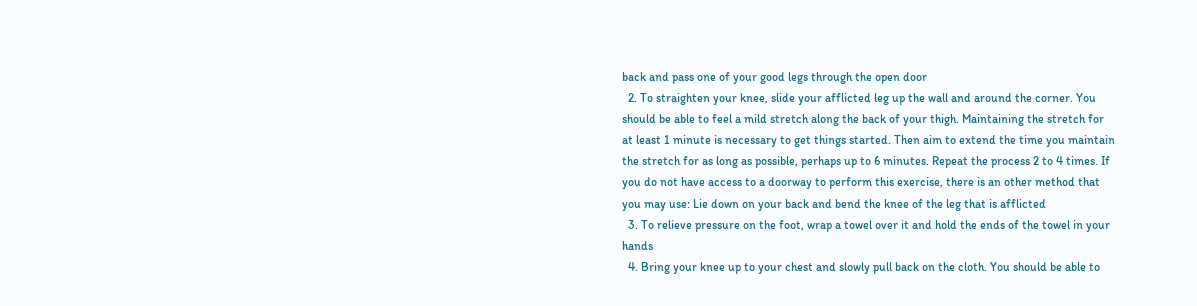back and pass one of your good legs through the open door
  2. To straighten your knee, slide your afflicted leg up the wall and around the corner. You should be able to feel a mild stretch along the back of your thigh. Maintaining the stretch for at least 1 minute is necessary to get things started. Then aim to extend the time you maintain the stretch for as long as possible, perhaps up to 6 minutes. Repeat the process 2 to 4 times. If you do not have access to a doorway to perform this exercise, there is an other method that you may use: Lie down on your back and bend the knee of the leg that is afflicted
  3. To relieve pressure on the foot, wrap a towel over it and hold the ends of the towel in your hands
  4. Bring your knee up to your chest and slowly pull back on the cloth. You should be able to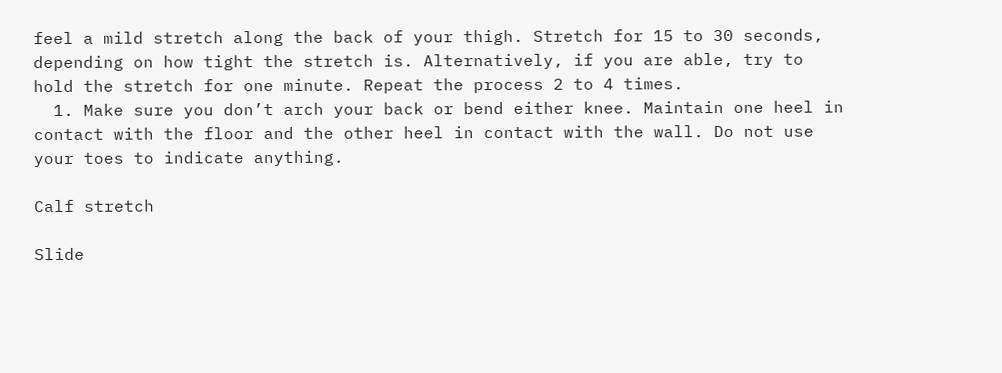feel a mild stretch along the back of your thigh. Stretch for 15 to 30 seconds, depending on how tight the stretch is. Alternatively, if you are able, try to hold the stretch for one minute. Repeat the process 2 to 4 times.
  1. Make sure you don’t arch your back or bend either knee. Maintain one heel in contact with the floor and the other heel in contact with the wall. Do not use your toes to indicate anything.

Calf stretch

Slide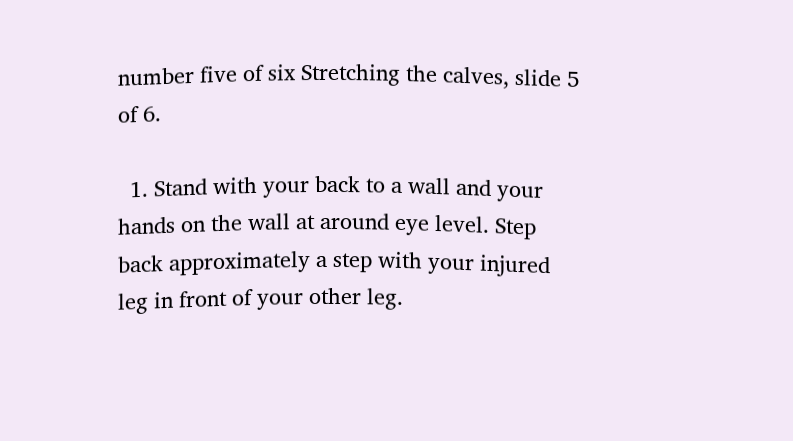number five of six Stretching the calves, slide 5 of 6.

  1. Stand with your back to a wall and your hands on the wall at around eye level. Step back approximately a step with your injured leg in front of your other leg.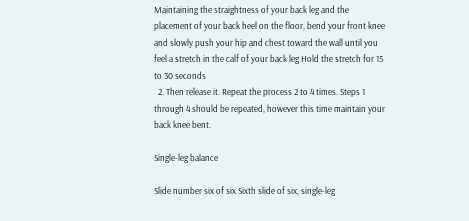Maintaining the straightness of your back leg and the placement of your back heel on the floor, bend your front knee and slowly push your hip and chest toward the wall until you feel a stretch in the calf of your back leg Hold the stretch for 15 to 30 seconds
  2. Then release it. Repeat the process 2 to 4 times. Steps 1 through 4 should be repeated, however this time maintain your back knee bent.

Single-leg balance

Slide number six of six Sixth slide of six, single-leg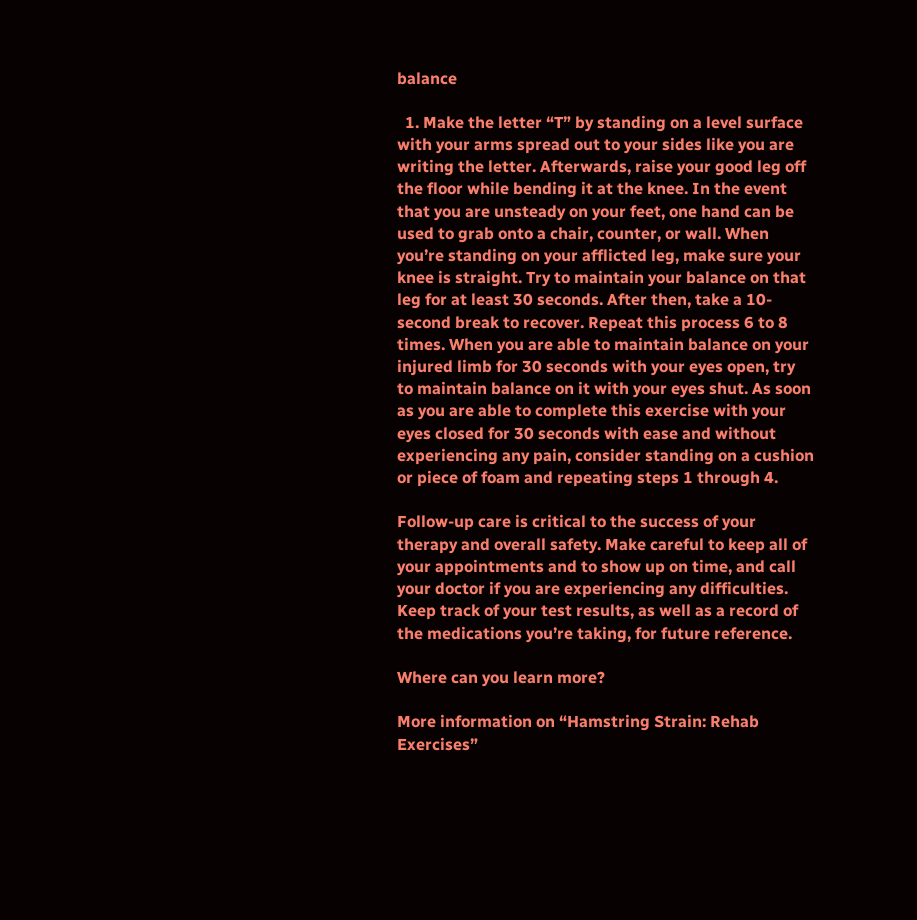balance

  1. Make the letter “T” by standing on a level surface with your arms spread out to your sides like you are writing the letter. Afterwards, raise your good leg off the floor while bending it at the knee. In the event that you are unsteady on your feet, one hand can be used to grab onto a chair, counter, or wall. When you’re standing on your afflicted leg, make sure your knee is straight. Try to maintain your balance on that leg for at least 30 seconds. After then, take a 10-second break to recover. Repeat this process 6 to 8 times. When you are able to maintain balance on your injured limb for 30 seconds with your eyes open, try to maintain balance on it with your eyes shut. As soon as you are able to complete this exercise with your eyes closed for 30 seconds with ease and without experiencing any pain, consider standing on a cushion or piece of foam and repeating steps 1 through 4.

Follow-up care is critical to the success of your therapy and overall safety. Make careful to keep all of your appointments and to show up on time, and call your doctor if you are experiencing any difficulties. Keep track of your test results, as well as a record of the medications you’re taking, for future reference.

Where can you learn more?

More information on “Hamstring Strain: Rehab Exercises”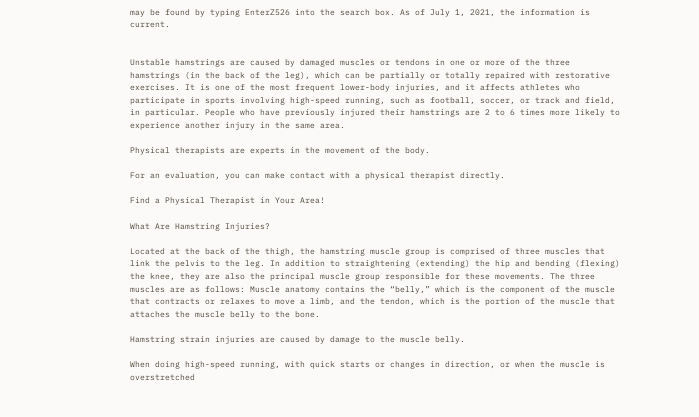may be found by typing EnterZ526 into the search box. As of July 1, 2021, the information is current.


Unstable hamstrings are caused by damaged muscles or tendons in one or more of the three hamstrings (in the back of the leg), which can be partially or totally repaired with restorative exercises. It is one of the most frequent lower-body injuries, and it affects athletes who participate in sports involving high-speed running, such as football, soccer, or track and field, in particular. People who have previously injured their hamstrings are 2 to 6 times more likely to experience another injury in the same area.

Physical therapists are experts in the movement of the body.

For an evaluation, you can make contact with a physical therapist directly.

Find a Physical Therapist in Your Area!

What Are Hamstring Injuries?

Located at the back of the thigh, the hamstring muscle group is comprised of three muscles that link the pelvis to the leg. In addition to straightening (extending) the hip and bending (flexing) the knee, they are also the principal muscle group responsible for these movements. The three muscles are as follows: Muscle anatomy contains the “belly,” which is the component of the muscle that contracts or relaxes to move a limb, and the tendon, which is the portion of the muscle that attaches the muscle belly to the bone.

Hamstring strain injuries are caused by damage to the muscle belly.

When doing high-speed running, with quick starts or changes in direction, or when the muscle is overstretched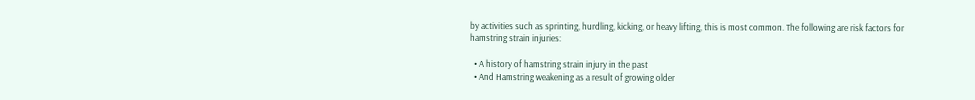by activities such as sprinting, hurdling, kicking, or heavy lifting, this is most common. The following are risk factors for hamstring strain injuries:

  • A history of hamstring strain injury in the past
  • And Hamstring weakening as a result of growing older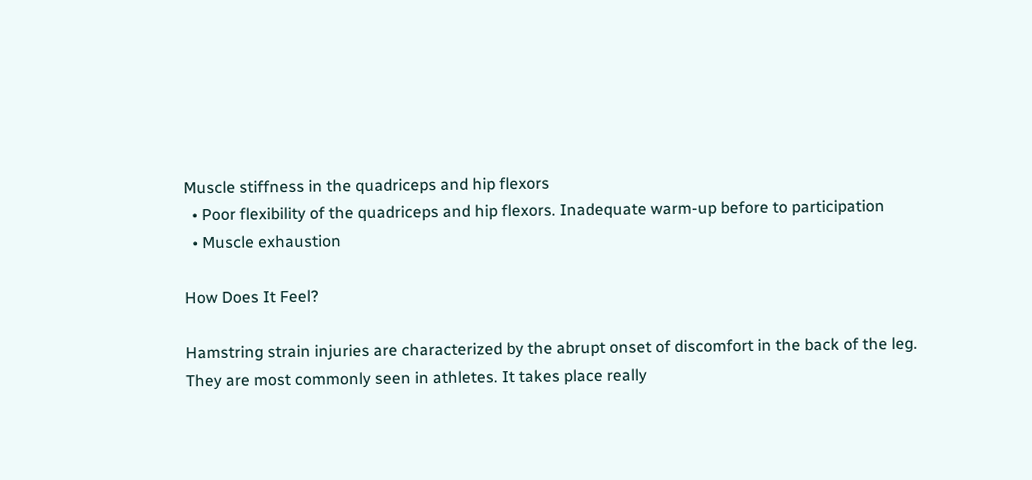Muscle stiffness in the quadriceps and hip flexors
  • Poor flexibility of the quadriceps and hip flexors. Inadequate warm-up before to participation
  • Muscle exhaustion

How Does It Feel?

Hamstring strain injuries are characterized by the abrupt onset of discomfort in the back of the leg. They are most commonly seen in athletes. It takes place really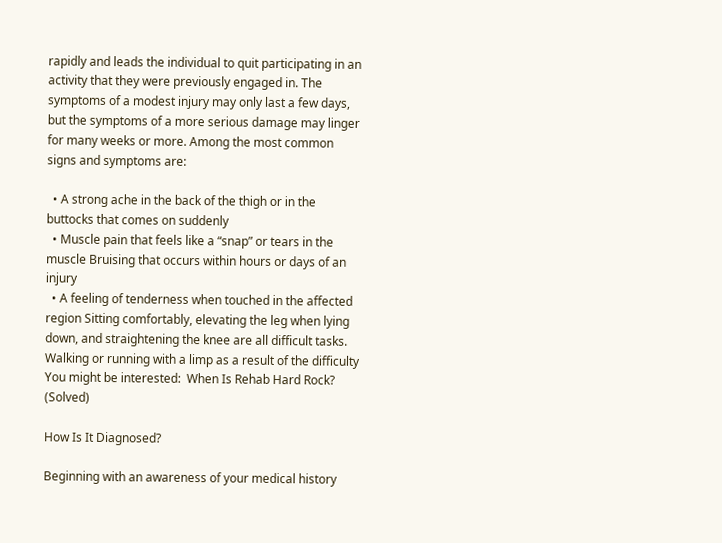rapidly and leads the individual to quit participating in an activity that they were previously engaged in. The symptoms of a modest injury may only last a few days, but the symptoms of a more serious damage may linger for many weeks or more. Among the most common signs and symptoms are:

  • A strong ache in the back of the thigh or in the buttocks that comes on suddenly
  • Muscle pain that feels like a “snap” or tears in the muscle Bruising that occurs within hours or days of an injury
  • A feeling of tenderness when touched in the affected region Sitting comfortably, elevating the leg when lying down, and straightening the knee are all difficult tasks. Walking or running with a limp as a result of the difficulty
You might be interested:  When Is Rehab Hard Rock? (Solved)

How Is It Diagnosed?

Beginning with an awareness of your medical history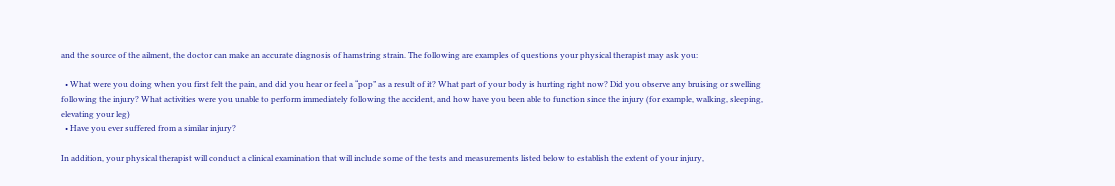and the source of the ailment, the doctor can make an accurate diagnosis of hamstring strain. The following are examples of questions your physical therapist may ask you:

  • What were you doing when you first felt the pain, and did you hear or feel a “pop” as a result of it? What part of your body is hurting right now? Did you observe any bruising or swelling following the injury? What activities were you unable to perform immediately following the accident, and how have you been able to function since the injury (for example, walking, sleeping, elevating your leg)
  • Have you ever suffered from a similar injury?

In addition, your physical therapist will conduct a clinical examination that will include some of the tests and measurements listed below to establish the extent of your injury,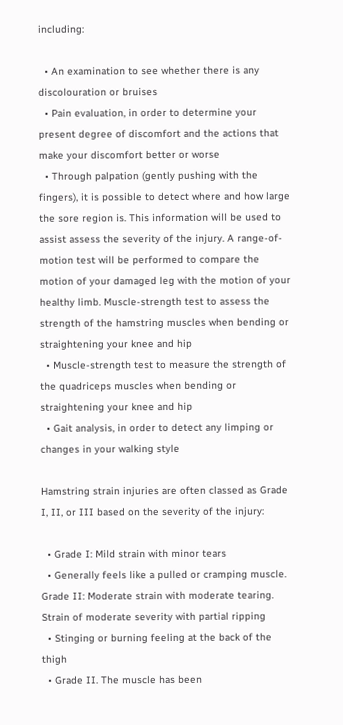including:

  • An examination to see whether there is any discolouration or bruises
  • Pain evaluation, in order to determine your present degree of discomfort and the actions that make your discomfort better or worse
  • Through palpation (gently pushing with the fingers), it is possible to detect where and how large the sore region is. This information will be used to assist assess the severity of the injury. A range-of-motion test will be performed to compare the motion of your damaged leg with the motion of your healthy limb. Muscle-strength test to assess the strength of the hamstring muscles when bending or straightening your knee and hip
  • Muscle-strength test to measure the strength of the quadriceps muscles when bending or straightening your knee and hip
  • Gait analysis, in order to detect any limping or changes in your walking style

Hamstring strain injuries are often classed as Grade I, II, or III based on the severity of the injury:

  • Grade I: Mild strain with minor tears
  • Generally feels like a pulled or cramping muscle. Grade II: Moderate strain with moderate tearing. Strain of moderate severity with partial ripping
  • Stinging or burning feeling at the back of the thigh
  • Grade II. The muscle has been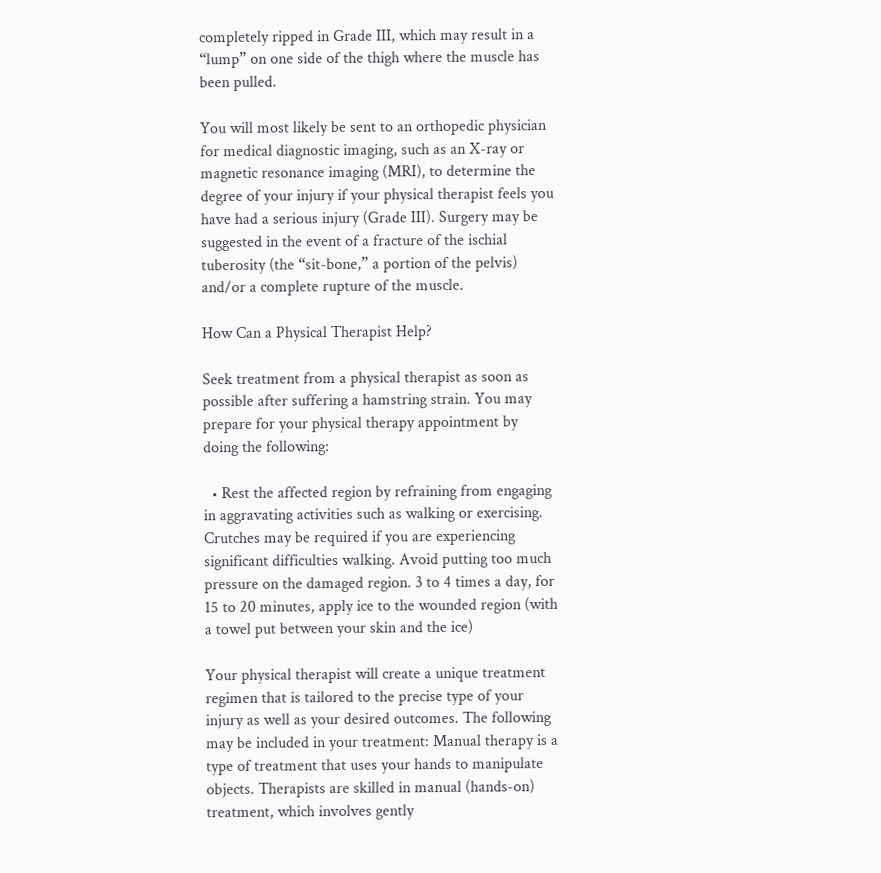completely ripped in Grade III, which may result in a “lump” on one side of the thigh where the muscle has been pulled.

You will most likely be sent to an orthopedic physician for medical diagnostic imaging, such as an X-ray or magnetic resonance imaging (MRI), to determine the degree of your injury if your physical therapist feels you have had a serious injury (Grade III). Surgery may be suggested in the event of a fracture of the ischial tuberosity (the “sit-bone,” a portion of the pelvis) and/or a complete rupture of the muscle.

How Can a Physical Therapist Help?

Seek treatment from a physical therapist as soon as possible after suffering a hamstring strain. You may prepare for your physical therapy appointment by doing the following:

  • Rest the affected region by refraining from engaging in aggravating activities such as walking or exercising. Crutches may be required if you are experiencing significant difficulties walking. Avoid putting too much pressure on the damaged region. 3 to 4 times a day, for 15 to 20 minutes, apply ice to the wounded region (with a towel put between your skin and the ice)

Your physical therapist will create a unique treatment regimen that is tailored to the precise type of your injury as well as your desired outcomes. The following may be included in your treatment: Manual therapy is a type of treatment that uses your hands to manipulate objects. Therapists are skilled in manual (hands-on) treatment, which involves gently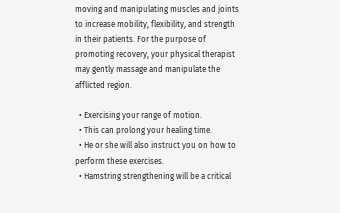moving and manipulating muscles and joints to increase mobility, flexibility, and strength in their patients. For the purpose of promoting recovery, your physical therapist may gently massage and manipulate the afflicted region.

  • Exercising your range of motion.
  • This can prolong your healing time.
  • He or she will also instruct you on how to perform these exercises.
  • Hamstring strengthening will be a critical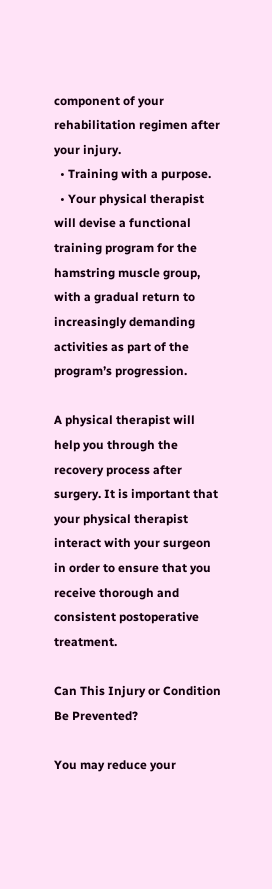component of your rehabilitation regimen after your injury.
  • Training with a purpose.
  • Your physical therapist will devise a functional training program for the hamstring muscle group, with a gradual return to increasingly demanding activities as part of the program’s progression.

A physical therapist will help you through the recovery process after surgery. It is important that your physical therapist interact with your surgeon in order to ensure that you receive thorough and consistent postoperative treatment.

Can This Injury or Condition Be Prevented?

You may reduce your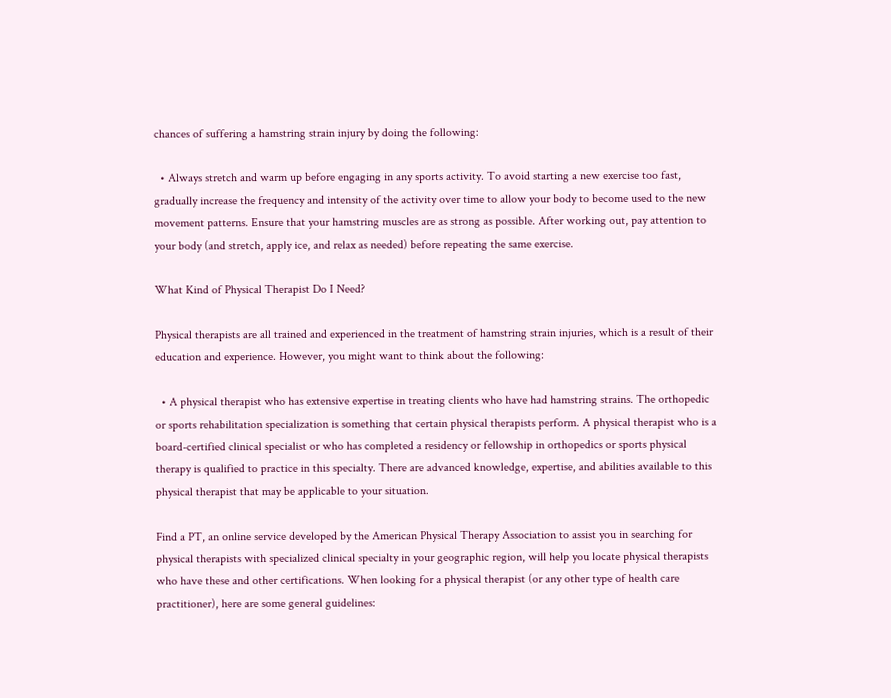chances of suffering a hamstring strain injury by doing the following:

  • Always stretch and warm up before engaging in any sports activity. To avoid starting a new exercise too fast, gradually increase the frequency and intensity of the activity over time to allow your body to become used to the new movement patterns. Ensure that your hamstring muscles are as strong as possible. After working out, pay attention to your body (and stretch, apply ice, and relax as needed) before repeating the same exercise.

What Kind of Physical Therapist Do I Need?

Physical therapists are all trained and experienced in the treatment of hamstring strain injuries, which is a result of their education and experience. However, you might want to think about the following:

  • A physical therapist who has extensive expertise in treating clients who have had hamstring strains. The orthopedic or sports rehabilitation specialization is something that certain physical therapists perform. A physical therapist who is a board-certified clinical specialist or who has completed a residency or fellowship in orthopedics or sports physical therapy is qualified to practice in this specialty. There are advanced knowledge, expertise, and abilities available to this physical therapist that may be applicable to your situation.

Find a PT, an online service developed by the American Physical Therapy Association to assist you in searching for physical therapists with specialized clinical specialty in your geographic region, will help you locate physical therapists who have these and other certifications. When looking for a physical therapist (or any other type of health care practitioner), here are some general guidelines: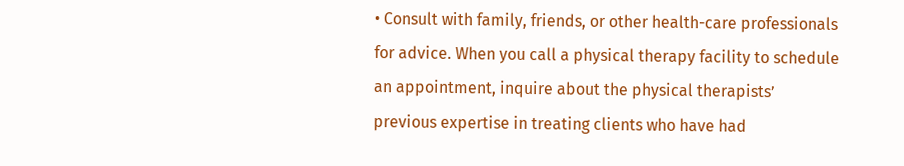• Consult with family, friends, or other health-care professionals for advice. When you call a physical therapy facility to schedule an appointment, inquire about the physical therapists’ previous expertise in treating clients who have had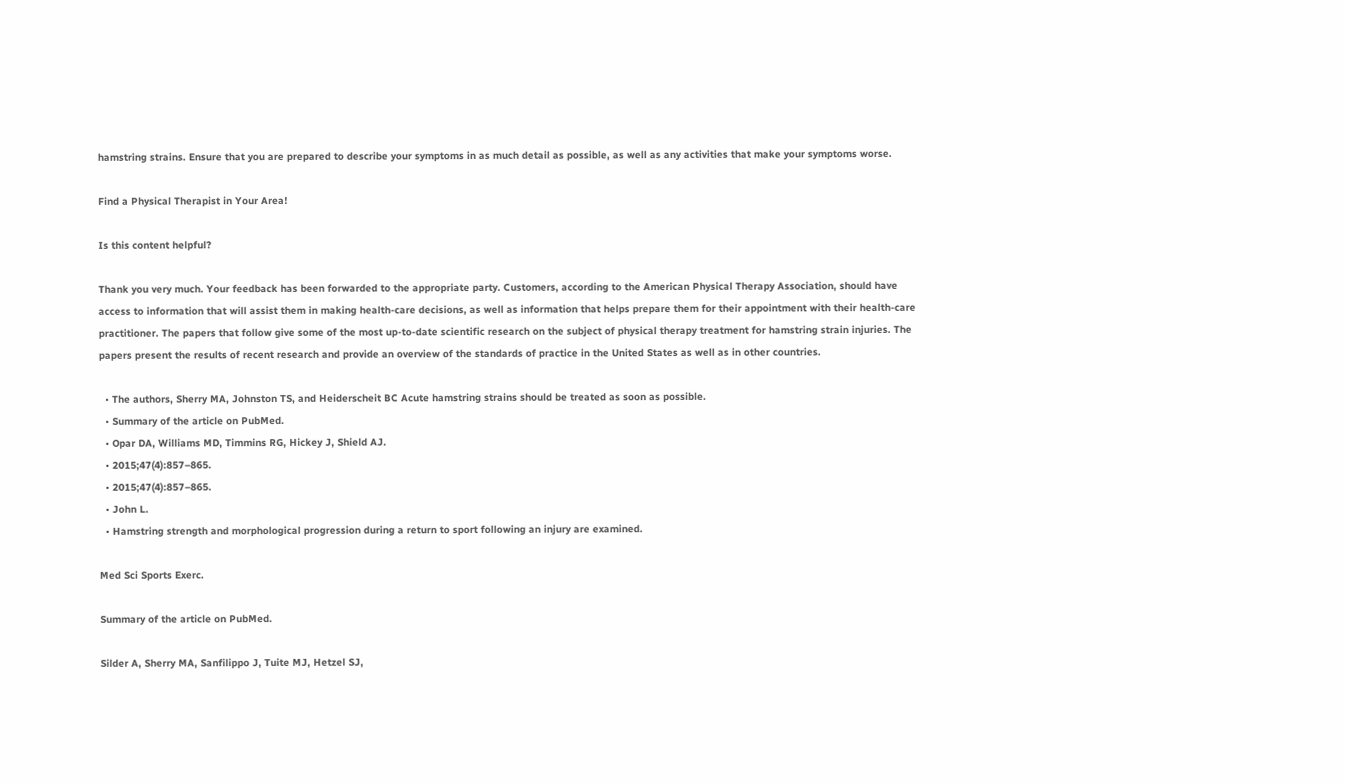hamstring strains. Ensure that you are prepared to describe your symptoms in as much detail as possible, as well as any activities that make your symptoms worse.

Find a Physical Therapist in Your Area!

Is this content helpful?

Thank you very much. Your feedback has been forwarded to the appropriate party. Customers, according to the American Physical Therapy Association, should have access to information that will assist them in making health-care decisions, as well as information that helps prepare them for their appointment with their health-care practitioner. The papers that follow give some of the most up-to-date scientific research on the subject of physical therapy treatment for hamstring strain injuries. The papers present the results of recent research and provide an overview of the standards of practice in the United States as well as in other countries.

  • The authors, Sherry MA, Johnston TS, and Heiderscheit BC Acute hamstring strains should be treated as soon as possible.
  • Summary of the article on PubMed.
  • Opar DA, Williams MD, Timmins RG, Hickey J, Shield AJ.
  • 2015;47(4):857–865.
  • 2015;47(4):857–865.
  • John L.
  • Hamstring strength and morphological progression during a return to sport following an injury are examined.

Med Sci Sports Exerc.

Summary of the article on PubMed.

Silder A, Sherry MA, Sanfilippo J, Tuite MJ, Hetzel SJ,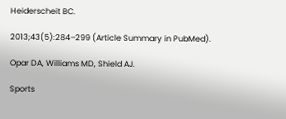Heiderscheit BC.

2013;43(5):284–299 (Article Summary in PubMed).

Opar DA, Williams MD, Shield AJ.

Sports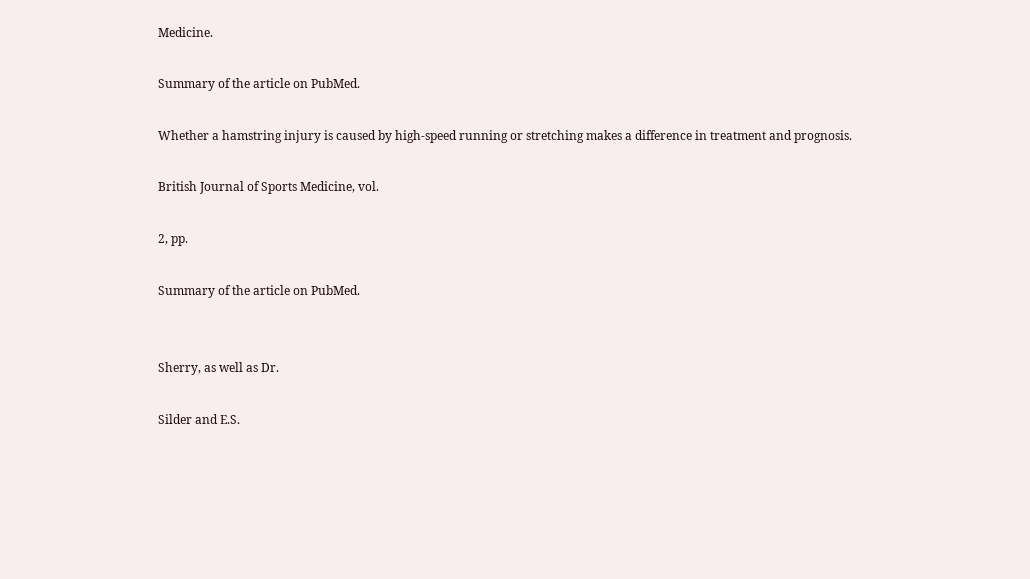Medicine.

Summary of the article on PubMed.

Whether a hamstring injury is caused by high-speed running or stretching makes a difference in treatment and prognosis.

British Journal of Sports Medicine, vol.

2, pp.

Summary of the article on PubMed.


Sherry, as well as Dr.

Silder and E.S.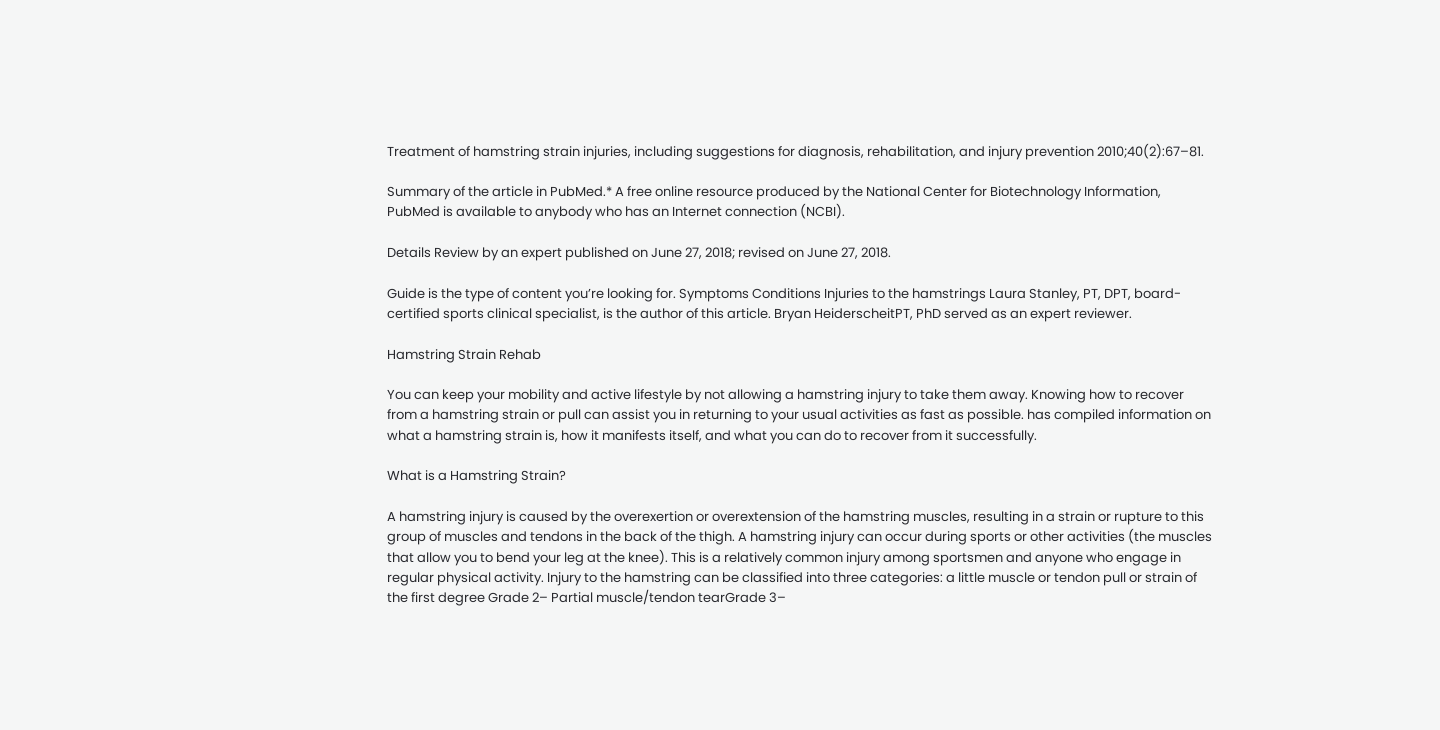Treatment of hamstring strain injuries, including suggestions for diagnosis, rehabilitation, and injury prevention 2010;40(2):67–81.

Summary of the article in PubMed.* A free online resource produced by the National Center for Biotechnology Information, PubMed is available to anybody who has an Internet connection (NCBI).

Details Review by an expert published on June 27, 2018; revised on June 27, 2018.

Guide is the type of content you’re looking for. Symptoms Conditions Injuries to the hamstrings Laura Stanley, PT, DPT, board-certified sports clinical specialist, is the author of this article. Bryan HeiderscheitPT, PhD served as an expert reviewer.

Hamstring Strain Rehab

You can keep your mobility and active lifestyle by not allowing a hamstring injury to take them away. Knowing how to recover from a hamstring strain or pull can assist you in returning to your usual activities as fast as possible. has compiled information on what a hamstring strain is, how it manifests itself, and what you can do to recover from it successfully.

What is a Hamstring Strain?

A hamstring injury is caused by the overexertion or overextension of the hamstring muscles, resulting in a strain or rupture to this group of muscles and tendons in the back of the thigh. A hamstring injury can occur during sports or other activities (the muscles that allow you to bend your leg at the knee). This is a relatively common injury among sportsmen and anyone who engage in regular physical activity. Injury to the hamstring can be classified into three categories: a little muscle or tendon pull or strain of the first degree Grade 2– Partial muscle/tendon tearGrade 3–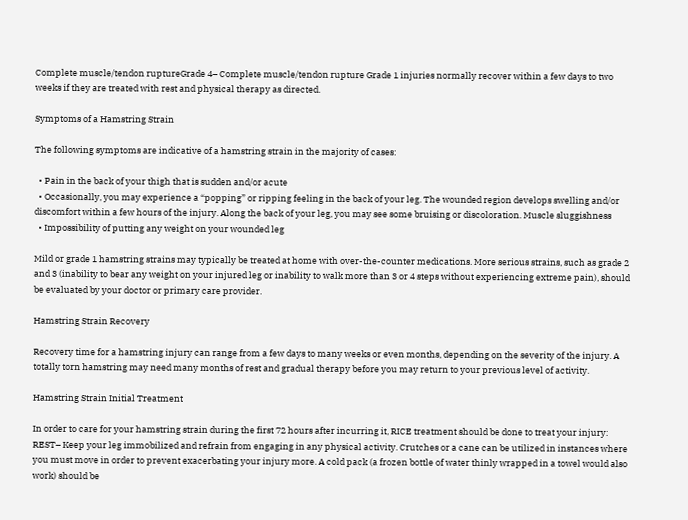Complete muscle/tendon ruptureGrade 4– Complete muscle/tendon rupture Grade 1 injuries normally recover within a few days to two weeks if they are treated with rest and physical therapy as directed.

Symptoms of a Hamstring Strain

The following symptoms are indicative of a hamstring strain in the majority of cases:

  • Pain in the back of your thigh that is sudden and/or acute
  • Occasionally, you may experience a “popping” or ripping feeling in the back of your leg. The wounded region develops swelling and/or discomfort within a few hours of the injury. Along the back of your leg, you may see some bruising or discoloration. Muscle sluggishness
  • Impossibility of putting any weight on your wounded leg

Mild or grade 1 hamstring strains may typically be treated at home with over-the-counter medications. More serious strains, such as grade 2 and 3 (inability to bear any weight on your injured leg or inability to walk more than 3 or 4 steps without experiencing extreme pain), should be evaluated by your doctor or primary care provider.

Hamstring Strain Recovery

Recovery time for a hamstring injury can range from a few days to many weeks or even months, depending on the severity of the injury. A totally torn hamstring may need many months of rest and gradual therapy before you may return to your previous level of activity.

Hamstring Strain Initial Treatment

In order to care for your hamstring strain during the first 72 hours after incurring it, RICE treatment should be done to treat your injury: REST– Keep your leg immobilized and refrain from engaging in any physical activity. Crutches or a cane can be utilized in instances where you must move in order to prevent exacerbating your injury more. A cold pack (a frozen bottle of water thinly wrapped in a towel would also work) should be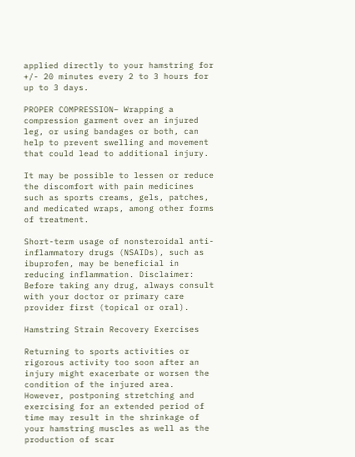applied directly to your hamstring for +/- 20 minutes every 2 to 3 hours for up to 3 days.

PROPER COMPRESSION– Wrapping a compression garment over an injured leg, or using bandages or both, can help to prevent swelling and movement that could lead to additional injury.

It may be possible to lessen or reduce the discomfort with pain medicines such as sports creams, gels, patches, and medicated wraps, among other forms of treatment.

Short-term usage of nonsteroidal anti-inflammatory drugs (NSAIDs), such as ibuprofen, may be beneficial in reducing inflammation. Disclaimer: Before taking any drug, always consult with your doctor or primary care provider first (topical or oral).

Hamstring Strain Recovery Exercises

Returning to sports activities or rigorous activity too soon after an injury might exacerbate or worsen the condition of the injured area. However, postponing stretching and exercising for an extended period of time may result in the shrinkage of your hamstring muscles as well as the production of scar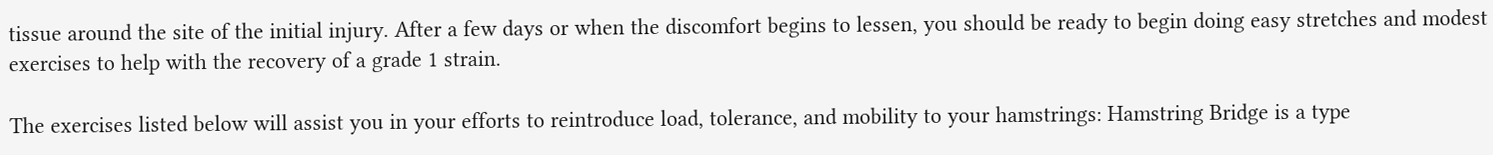tissue around the site of the initial injury. After a few days or when the discomfort begins to lessen, you should be ready to begin doing easy stretches and modest exercises to help with the recovery of a grade 1 strain.

The exercises listed below will assist you in your efforts to reintroduce load, tolerance, and mobility to your hamstrings: Hamstring Bridge is a type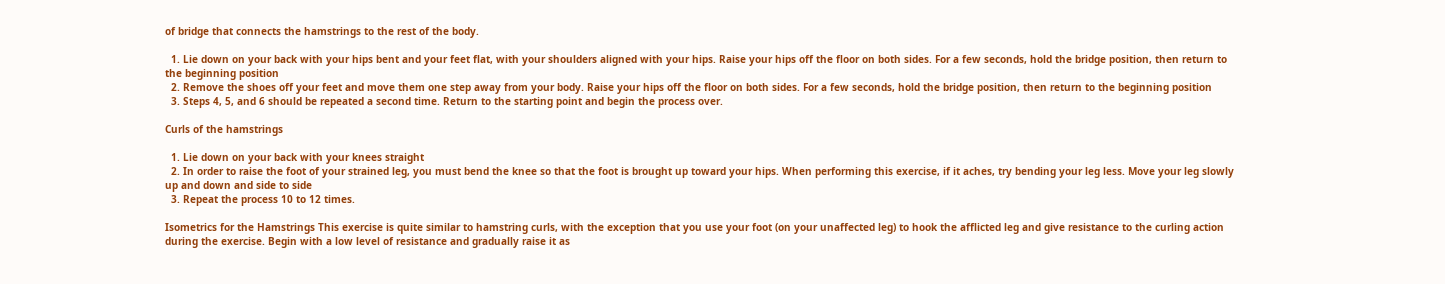of bridge that connects the hamstrings to the rest of the body.

  1. Lie down on your back with your hips bent and your feet flat, with your shoulders aligned with your hips. Raise your hips off the floor on both sides. For a few seconds, hold the bridge position, then return to the beginning position
  2. Remove the shoes off your feet and move them one step away from your body. Raise your hips off the floor on both sides. For a few seconds, hold the bridge position, then return to the beginning position
  3. Steps 4, 5, and 6 should be repeated a second time. Return to the starting point and begin the process over.

Curls of the hamstrings

  1. Lie down on your back with your knees straight
  2. In order to raise the foot of your strained leg, you must bend the knee so that the foot is brought up toward your hips. When performing this exercise, if it aches, try bending your leg less. Move your leg slowly up and down and side to side
  3. Repeat the process 10 to 12 times.

Isometrics for the Hamstrings This exercise is quite similar to hamstring curls, with the exception that you use your foot (on your unaffected leg) to hook the afflicted leg and give resistance to the curling action during the exercise. Begin with a low level of resistance and gradually raise it as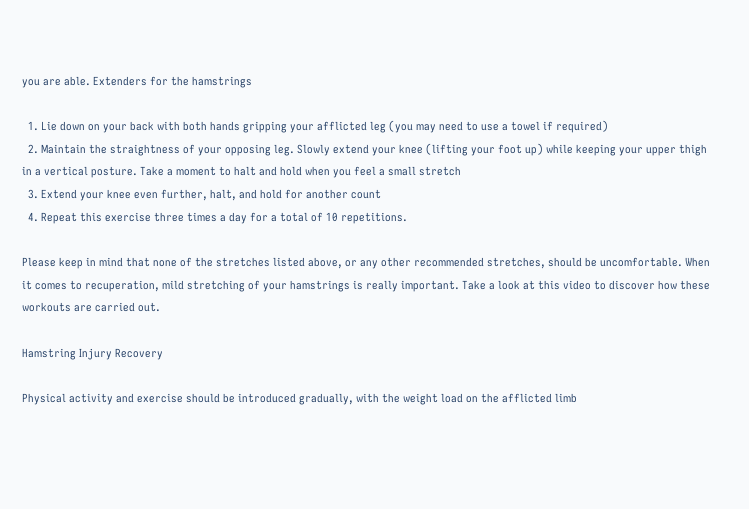you are able. Extenders for the hamstrings

  1. Lie down on your back with both hands gripping your afflicted leg (you may need to use a towel if required)
  2. Maintain the straightness of your opposing leg. Slowly extend your knee (lifting your foot up) while keeping your upper thigh in a vertical posture. Take a moment to halt and hold when you feel a small stretch
  3. Extend your knee even further, halt, and hold for another count
  4. Repeat this exercise three times a day for a total of 10 repetitions.

Please keep in mind that none of the stretches listed above, or any other recommended stretches, should be uncomfortable. When it comes to recuperation, mild stretching of your hamstrings is really important. Take a look at this video to discover how these workouts are carried out.

Hamstring Injury Recovery

Physical activity and exercise should be introduced gradually, with the weight load on the afflicted limb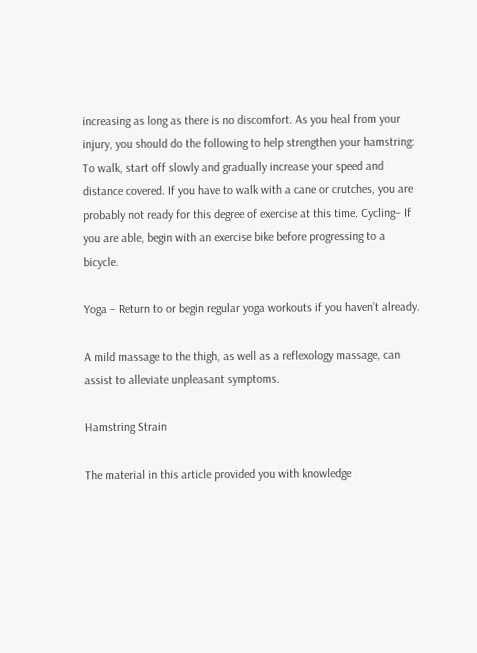increasing as long as there is no discomfort. As you heal from your injury, you should do the following to help strengthen your hamstring: To walk, start off slowly and gradually increase your speed and distance covered. If you have to walk with a cane or crutches, you are probably not ready for this degree of exercise at this time. Cycling– If you are able, begin with an exercise bike before progressing to a bicycle.

Yoga – Return to or begin regular yoga workouts if you haven’t already.

A mild massage to the thigh, as well as a reflexology massage, can assist to alleviate unpleasant symptoms.

Hamstring Strain

The material in this article provided you with knowledge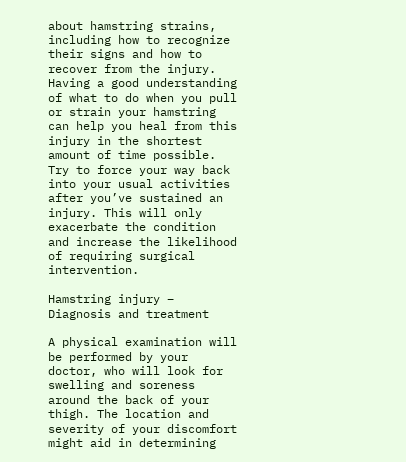about hamstring strains, including how to recognize their signs and how to recover from the injury. Having a good understanding of what to do when you pull or strain your hamstring can help you heal from this injury in the shortest amount of time possible. Try to force your way back into your usual activities after you’ve sustained an injury. This will only exacerbate the condition and increase the likelihood of requiring surgical intervention.

Hamstring injury – Diagnosis and treatment

A physical examination will be performed by your doctor, who will look for swelling and soreness around the back of your thigh. The location and severity of your discomfort might aid in determining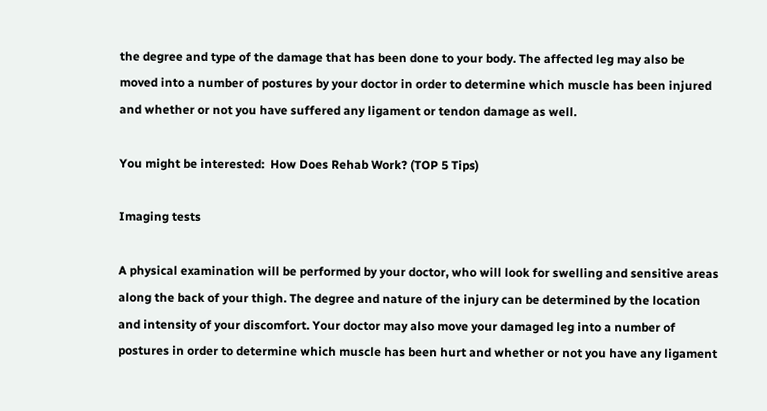the degree and type of the damage that has been done to your body. The affected leg may also be moved into a number of postures by your doctor in order to determine which muscle has been injured and whether or not you have suffered any ligament or tendon damage as well.

You might be interested:  How Does Rehab Work? (TOP 5 Tips)

Imaging tests

A physical examination will be performed by your doctor, who will look for swelling and sensitive areas along the back of your thigh. The degree and nature of the injury can be determined by the location and intensity of your discomfort. Your doctor may also move your damaged leg into a number of postures in order to determine which muscle has been hurt and whether or not you have any ligament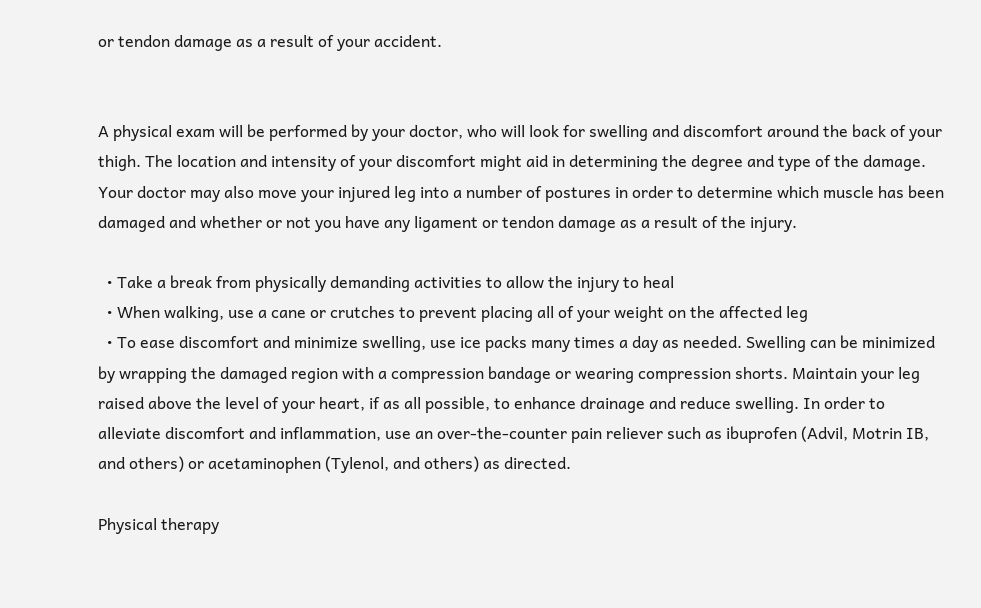or tendon damage as a result of your accident.


A physical exam will be performed by your doctor, who will look for swelling and discomfort around the back of your thigh. The location and intensity of your discomfort might aid in determining the degree and type of the damage. Your doctor may also move your injured leg into a number of postures in order to determine which muscle has been damaged and whether or not you have any ligament or tendon damage as a result of the injury.

  • Take a break from physically demanding activities to allow the injury to heal
  • When walking, use a cane or crutches to prevent placing all of your weight on the affected leg
  • To ease discomfort and minimize swelling, use ice packs many times a day as needed. Swelling can be minimized by wrapping the damaged region with a compression bandage or wearing compression shorts. Maintain your leg raised above the level of your heart, if as all possible, to enhance drainage and reduce swelling. In order to alleviate discomfort and inflammation, use an over-the-counter pain reliever such as ibuprofen (Advil, Motrin IB, and others) or acetaminophen (Tylenol, and others) as directed.

Physical therapy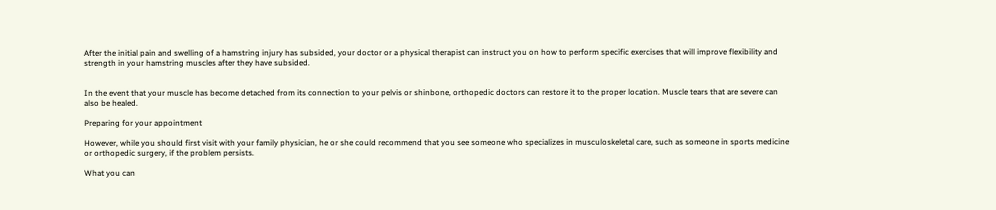After the initial pain and swelling of a hamstring injury has subsided, your doctor or a physical therapist can instruct you on how to perform specific exercises that will improve flexibility and strength in your hamstring muscles after they have subsided.


In the event that your muscle has become detached from its connection to your pelvis or shinbone, orthopedic doctors can restore it to the proper location. Muscle tears that are severe can also be healed.

Preparing for your appointment

However, while you should first visit with your family physician, he or she could recommend that you see someone who specializes in musculoskeletal care, such as someone in sports medicine or orthopedic surgery, if the problem persists.

What you can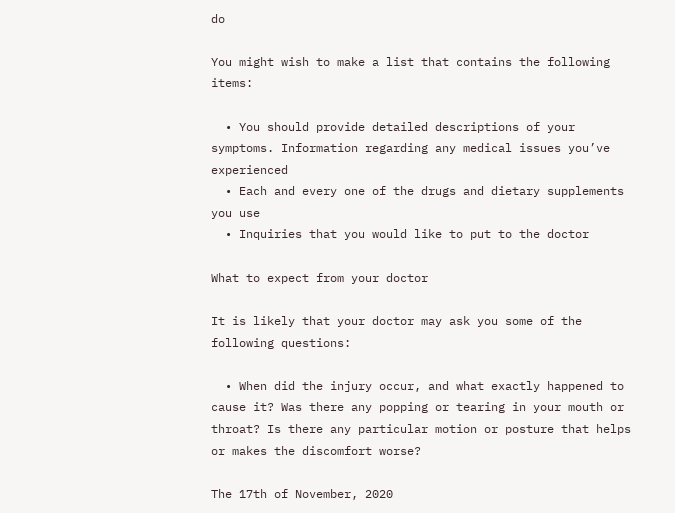do

You might wish to make a list that contains the following items:

  • You should provide detailed descriptions of your symptoms. Information regarding any medical issues you’ve experienced
  • Each and every one of the drugs and dietary supplements you use
  • Inquiries that you would like to put to the doctor

What to expect from your doctor

It is likely that your doctor may ask you some of the following questions:

  • When did the injury occur, and what exactly happened to cause it? Was there any popping or tearing in your mouth or throat? Is there any particular motion or posture that helps or makes the discomfort worse?

The 17th of November, 2020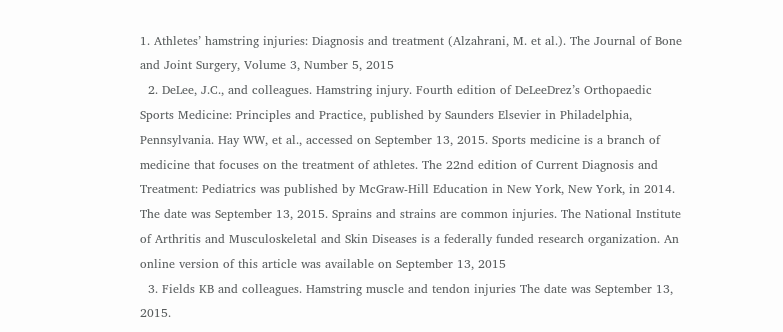1. Athletes’ hamstring injuries: Diagnosis and treatment (Alzahrani, M. et al.). The Journal of Bone and Joint Surgery, Volume 3, Number 5, 2015
  2. DeLee, J.C., and colleagues. Hamstring injury. Fourth edition of DeLeeDrez’s Orthopaedic Sports Medicine: Principles and Practice, published by Saunders Elsevier in Philadelphia, Pennsylvania. Hay WW, et al., accessed on September 13, 2015. Sports medicine is a branch of medicine that focuses on the treatment of athletes. The 22nd edition of Current Diagnosis and Treatment: Pediatrics was published by McGraw-Hill Education in New York, New York, in 2014. The date was September 13, 2015. Sprains and strains are common injuries. The National Institute of Arthritis and Musculoskeletal and Skin Diseases is a federally funded research organization. An online version of this article was available on September 13, 2015
  3. Fields KB and colleagues. Hamstring muscle and tendon injuries The date was September 13, 2015.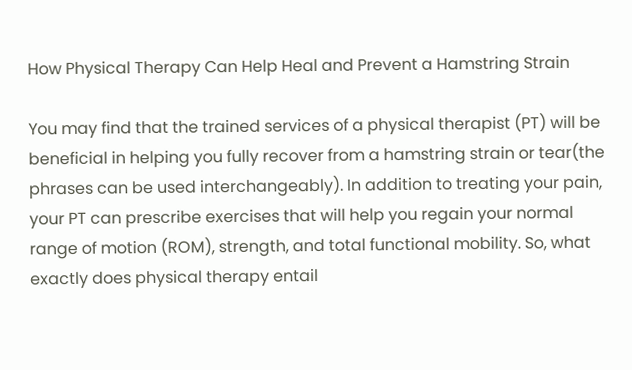How Physical Therapy Can Help Heal and Prevent a Hamstring Strain

You may find that the trained services of a physical therapist (PT) will be beneficial in helping you fully recover from a hamstring strain or tear(the phrases can be used interchangeably). In addition to treating your pain, your PT can prescribe exercises that will help you regain your normal range of motion (ROM), strength, and total functional mobility. So, what exactly does physical therapy entail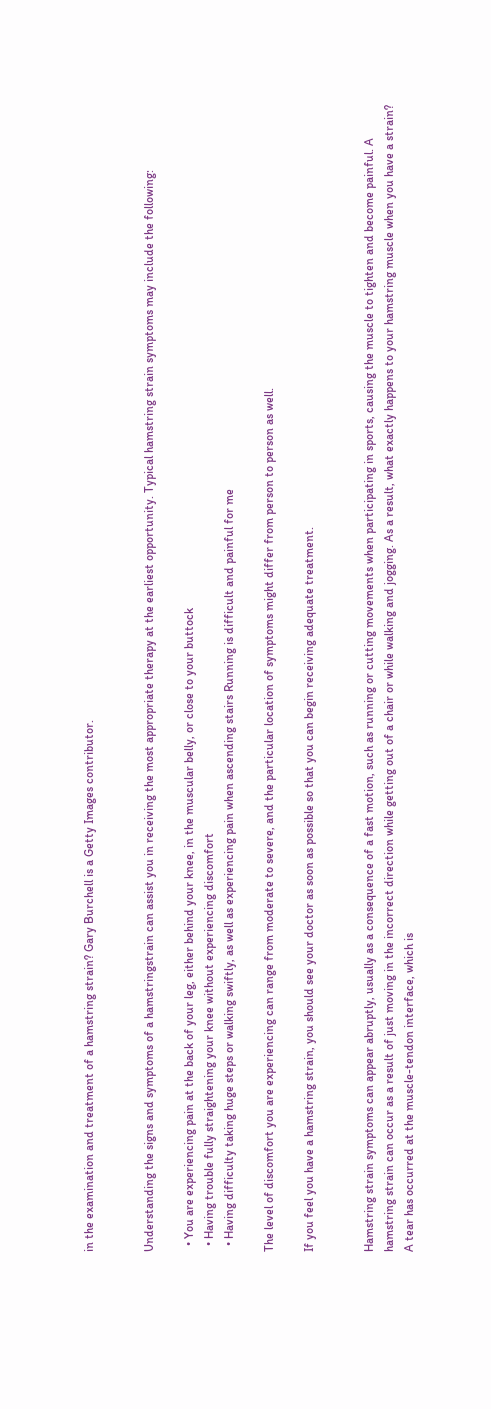in the examination and treatment of a hamstring strain? Gary Burchell is a Getty Images contributor.


Understanding the signs and symptoms of a hamstringstrain can assist you in receiving the most appropriate therapy at the earliest opportunity. Typical hamstring strain symptoms may include the following:

  • You are experiencing pain at the back of your leg, either behind your knee, in the muscular belly, or close to your buttock
  • Having trouble fully straightening your knee without experiencing discomfort
  • Having difficulty taking huge steps or walking swiftly, as well as experiencing pain when ascending stairs Running is difficult and painful for me

The level of discomfort you are experiencing can range from moderate to severe, and the particular location of symptoms might differ from person to person as well.

If you feel you have a hamstring strain, you should see your doctor as soon as possible so that you can begin receiving adequate treatment.


Hamstring strain symptoms can appear abruptly, usually as a consequence of a fast motion, such as running or cutting movements when participating in sports, causing the muscle to tighten and become painful. A hamstring strain can occur as a result of just moving in the incorrect direction while getting out of a chair or while walking and jogging. As a result, what exactly happens to your hamstring muscle when you have a strain? A tear has occurred at the muscle-tendon interface, which is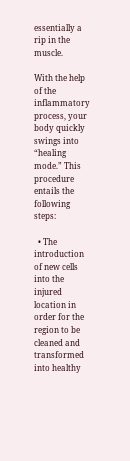essentially a rip in the muscle.

With the help of the inflammatory process, your body quickly swings into “healing mode.” This procedure entails the following steps:

  • The introduction of new cells into the injured location in order for the region to be cleaned and transformed into healthy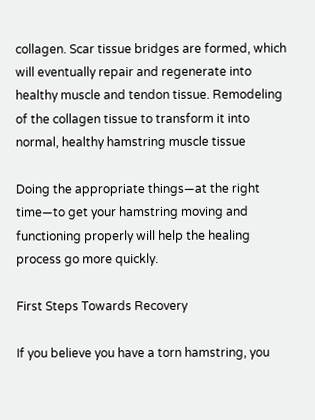collagen. Scar tissue bridges are formed, which will eventually repair and regenerate into healthy muscle and tendon tissue. Remodeling of the collagen tissue to transform it into normal, healthy hamstring muscle tissue

Doing the appropriate things—at the right time—to get your hamstring moving and functioning properly will help the healing process go more quickly.

First Steps Towards Recovery

If you believe you have a torn hamstring, you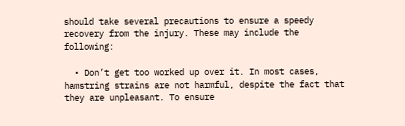should take several precautions to ensure a speedy recovery from the injury. These may include the following:

  • Don’t get too worked up over it. In most cases, hamstring strains are not harmful, despite the fact that they are unpleasant. To ensure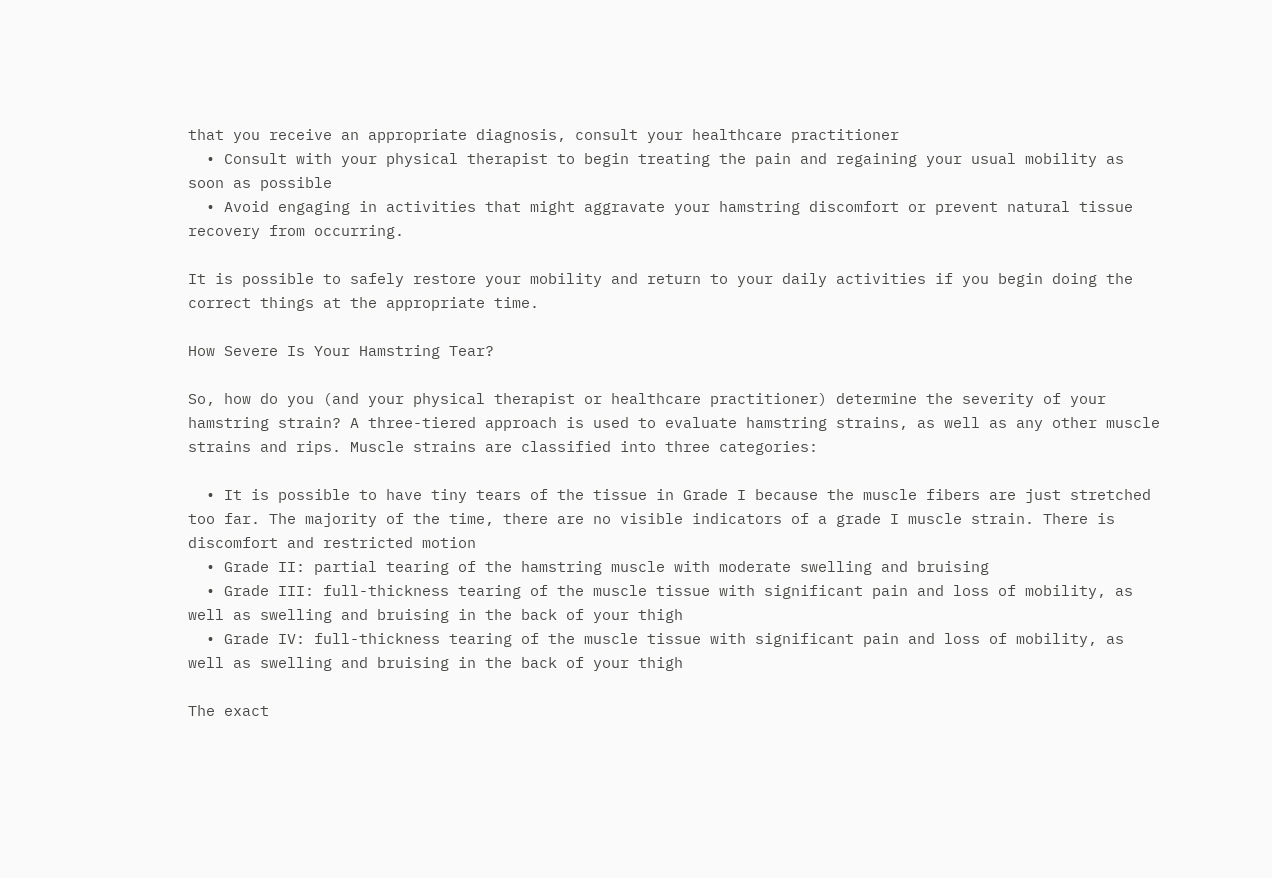that you receive an appropriate diagnosis, consult your healthcare practitioner
  • Consult with your physical therapist to begin treating the pain and regaining your usual mobility as soon as possible
  • Avoid engaging in activities that might aggravate your hamstring discomfort or prevent natural tissue recovery from occurring.

It is possible to safely restore your mobility and return to your daily activities if you begin doing the correct things at the appropriate time.

How Severe Is Your Hamstring Tear?

So, how do you (and your physical therapist or healthcare practitioner) determine the severity of your hamstring strain? A three-tiered approach is used to evaluate hamstring strains, as well as any other muscle strains and rips. Muscle strains are classified into three categories:

  • It is possible to have tiny tears of the tissue in Grade I because the muscle fibers are just stretched too far. The majority of the time, there are no visible indicators of a grade I muscle strain. There is discomfort and restricted motion
  • Grade II: partial tearing of the hamstring muscle with moderate swelling and bruising
  • Grade III: full-thickness tearing of the muscle tissue with significant pain and loss of mobility, as well as swelling and bruising in the back of your thigh
  • Grade IV: full-thickness tearing of the muscle tissue with significant pain and loss of mobility, as well as swelling and bruising in the back of your thigh

The exact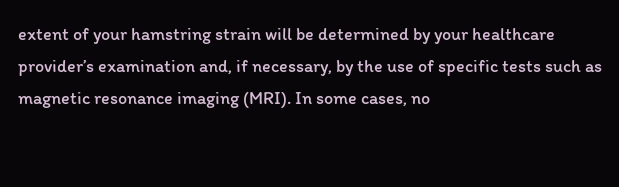extent of your hamstring strain will be determined by your healthcare provider’s examination and, if necessary, by the use of specific tests such as magnetic resonance imaging (MRI). In some cases, no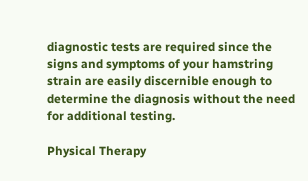diagnostic tests are required since the signs and symptoms of your hamstring strain are easily discernible enough to determine the diagnosis without the need for additional testing.

Physical Therapy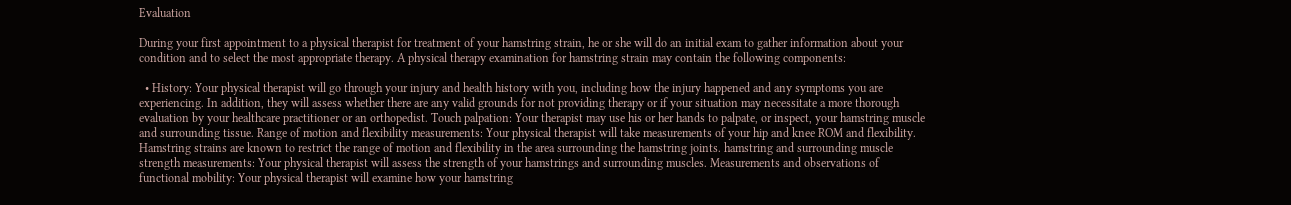Evaluation

During your first appointment to a physical therapist for treatment of your hamstring strain, he or she will do an initial exam to gather information about your condition and to select the most appropriate therapy. A physical therapy examination for hamstring strain may contain the following components:

  • History: Your physical therapist will go through your injury and health history with you, including how the injury happened and any symptoms you are experiencing. In addition, they will assess whether there are any valid grounds for not providing therapy or if your situation may necessitate a more thorough evaluation by your healthcare practitioner or an orthopedist. Touch palpation: Your therapist may use his or her hands to palpate, or inspect, your hamstring muscle and surrounding tissue. Range of motion and flexibility measurements: Your physical therapist will take measurements of your hip and knee ROM and flexibility. Hamstring strains are known to restrict the range of motion and flexibility in the area surrounding the hamstring joints. hamstring and surrounding muscle strength measurements: Your physical therapist will assess the strength of your hamstrings and surrounding muscles. Measurements and observations of functional mobility: Your physical therapist will examine how your hamstring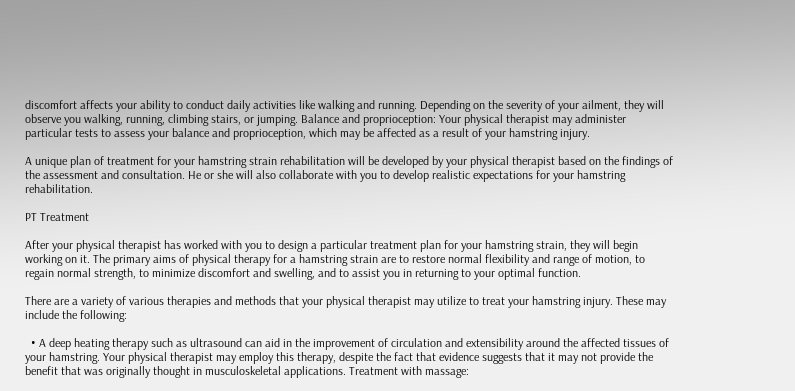discomfort affects your ability to conduct daily activities like walking and running. Depending on the severity of your ailment, they will observe you walking, running, climbing stairs, or jumping. Balance and proprioception: Your physical therapist may administer particular tests to assess your balance and proprioception, which may be affected as a result of your hamstring injury.

A unique plan of treatment for your hamstring strain rehabilitation will be developed by your physical therapist based on the findings of the assessment and consultation. He or she will also collaborate with you to develop realistic expectations for your hamstring rehabilitation.

PT Treatment

After your physical therapist has worked with you to design a particular treatment plan for your hamstring strain, they will begin working on it. The primary aims of physical therapy for a hamstring strain are to restore normal flexibility and range of motion, to regain normal strength, to minimize discomfort and swelling, and to assist you in returning to your optimal function.

There are a variety of various therapies and methods that your physical therapist may utilize to treat your hamstring injury. These may include the following:

  • A deep heating therapy such as ultrasound can aid in the improvement of circulation and extensibility around the affected tissues of your hamstring. Your physical therapist may employ this therapy, despite the fact that evidence suggests that it may not provide the benefit that was originally thought in musculoskeletal applications. Treatment with massage: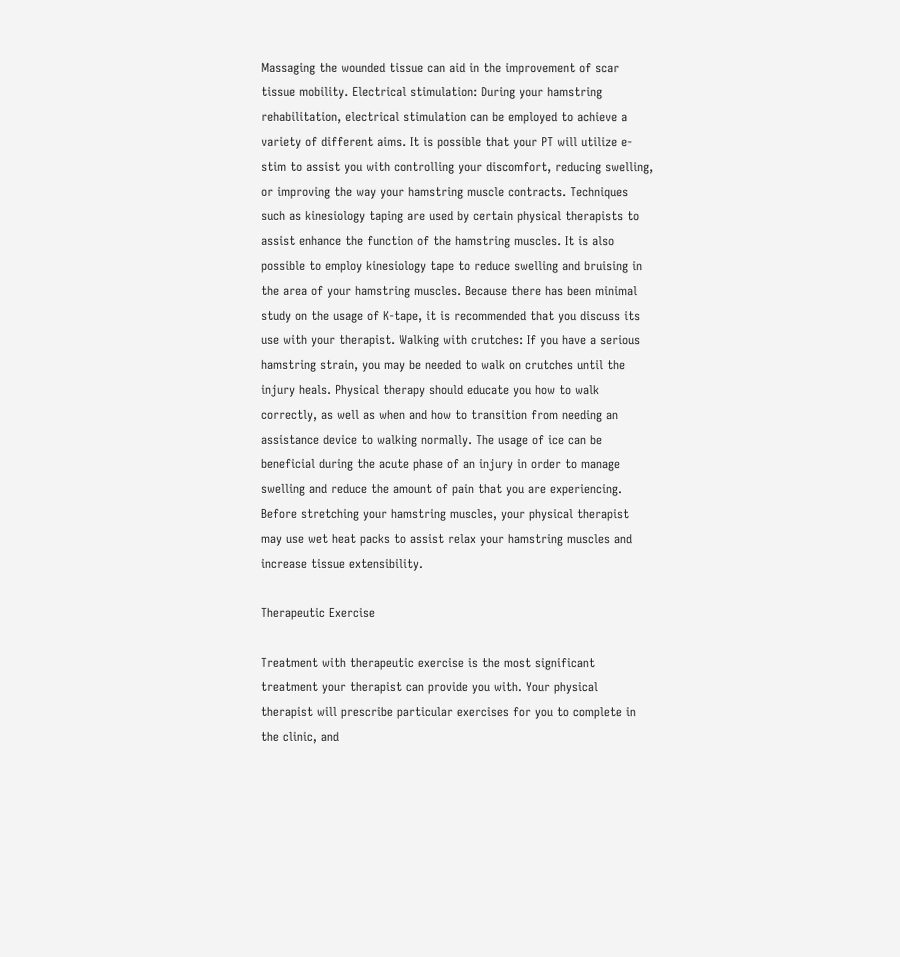Massaging the wounded tissue can aid in the improvement of scar tissue mobility. Electrical stimulation: During your hamstring rehabilitation, electrical stimulation can be employed to achieve a variety of different aims. It is possible that your PT will utilize e-stim to assist you with controlling your discomfort, reducing swelling, or improving the way your hamstring muscle contracts. Techniques such as kinesiology taping are used by certain physical therapists to assist enhance the function of the hamstring muscles. It is also possible to employ kinesiology tape to reduce swelling and bruising in the area of your hamstring muscles. Because there has been minimal study on the usage of K-tape, it is recommended that you discuss its use with your therapist. Walking with crutches: If you have a serious hamstring strain, you may be needed to walk on crutches until the injury heals. Physical therapy should educate you how to walk correctly, as well as when and how to transition from needing an assistance device to walking normally. The usage of ice can be beneficial during the acute phase of an injury in order to manage swelling and reduce the amount of pain that you are experiencing. Before stretching your hamstring muscles, your physical therapist may use wet heat packs to assist relax your hamstring muscles and increase tissue extensibility.

Therapeutic Exercise

Treatment with therapeutic exercise is the most significant treatment your therapist can provide you with. Your physical therapist will prescribe particular exercises for you to complete in the clinic, and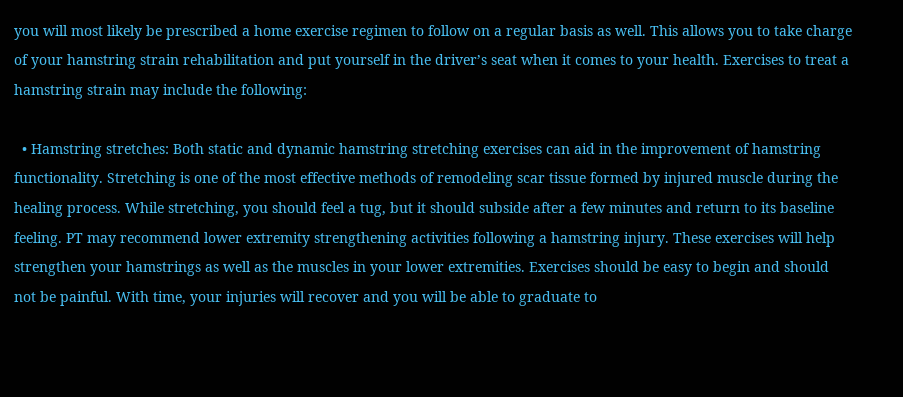you will most likely be prescribed a home exercise regimen to follow on a regular basis as well. This allows you to take charge of your hamstring strain rehabilitation and put yourself in the driver’s seat when it comes to your health. Exercises to treat a hamstring strain may include the following:

  • Hamstring stretches: Both static and dynamic hamstring stretching exercises can aid in the improvement of hamstring functionality. Stretching is one of the most effective methods of remodeling scar tissue formed by injured muscle during the healing process. While stretching, you should feel a tug, but it should subside after a few minutes and return to its baseline feeling. PT may recommend lower extremity strengthening activities following a hamstring injury. These exercises will help strengthen your hamstrings as well as the muscles in your lower extremities. Exercises should be easy to begin and should not be painful. With time, your injuries will recover and you will be able to graduate to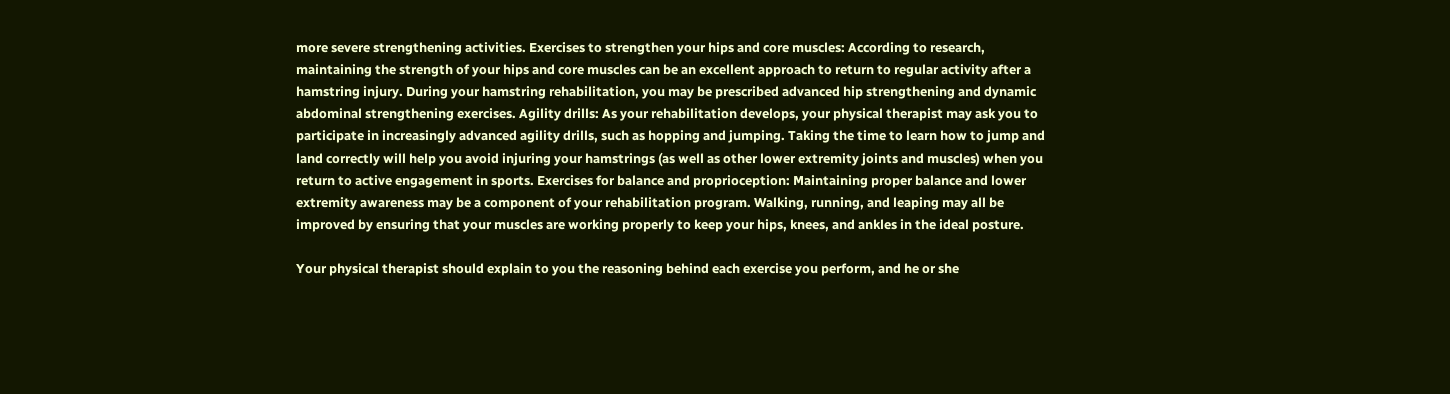more severe strengthening activities. Exercises to strengthen your hips and core muscles: According to research, maintaining the strength of your hips and core muscles can be an excellent approach to return to regular activity after a hamstring injury. During your hamstring rehabilitation, you may be prescribed advanced hip strengthening and dynamic abdominal strengthening exercises. Agility drills: As your rehabilitation develops, your physical therapist may ask you to participate in increasingly advanced agility drills, such as hopping and jumping. Taking the time to learn how to jump and land correctly will help you avoid injuring your hamstrings (as well as other lower extremity joints and muscles) when you return to active engagement in sports. Exercises for balance and proprioception: Maintaining proper balance and lower extremity awareness may be a component of your rehabilitation program. Walking, running, and leaping may all be improved by ensuring that your muscles are working properly to keep your hips, knees, and ankles in the ideal posture.

Your physical therapist should explain to you the reasoning behind each exercise you perform, and he or she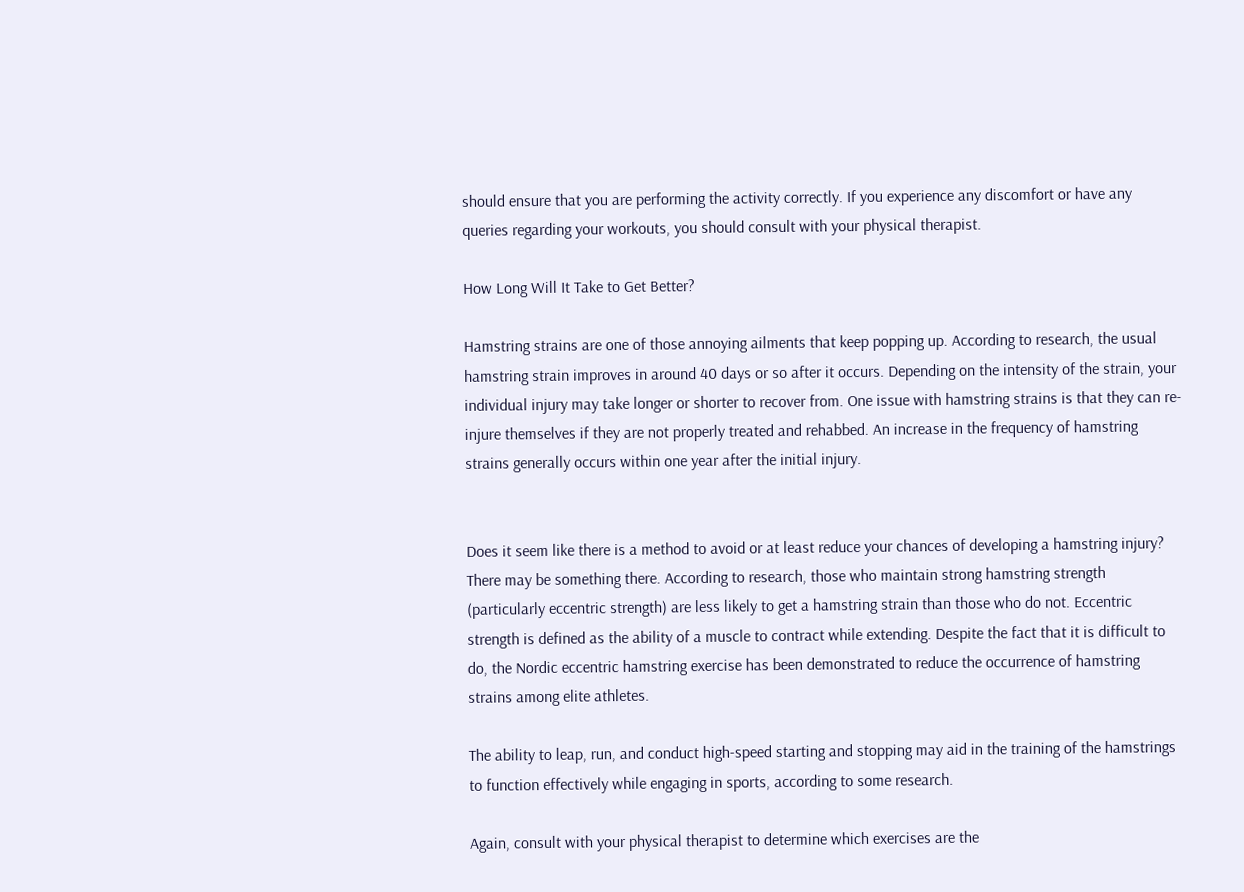should ensure that you are performing the activity correctly. If you experience any discomfort or have any queries regarding your workouts, you should consult with your physical therapist.

How Long Will It Take to Get Better?

Hamstring strains are one of those annoying ailments that keep popping up. According to research, the usual hamstring strain improves in around 40 days or so after it occurs. Depending on the intensity of the strain, your individual injury may take longer or shorter to recover from. One issue with hamstring strains is that they can re-injure themselves if they are not properly treated and rehabbed. An increase in the frequency of hamstring strains generally occurs within one year after the initial injury.


Does it seem like there is a method to avoid or at least reduce your chances of developing a hamstring injury? There may be something there. According to research, those who maintain strong hamstring strength (particularly eccentric strength) are less likely to get a hamstring strain than those who do not. Eccentric strength is defined as the ability of a muscle to contract while extending. Despite the fact that it is difficult to do, the Nordic eccentric hamstring exercise has been demonstrated to reduce the occurrence of hamstring strains among elite athletes.

The ability to leap, run, and conduct high-speed starting and stopping may aid in the training of the hamstrings to function effectively while engaging in sports, according to some research.

Again, consult with your physical therapist to determine which exercises are the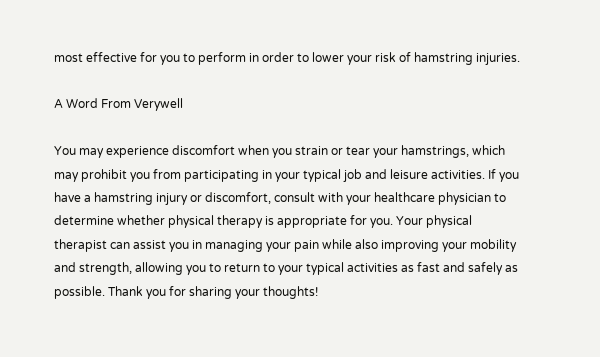most effective for you to perform in order to lower your risk of hamstring injuries.

A Word From Verywell

You may experience discomfort when you strain or tear your hamstrings, which may prohibit you from participating in your typical job and leisure activities. If you have a hamstring injury or discomfort, consult with your healthcare physician to determine whether physical therapy is appropriate for you. Your physical therapist can assist you in managing your pain while also improving your mobility and strength, allowing you to return to your typical activities as fast and safely as possible. Thank you for sharing your thoughts!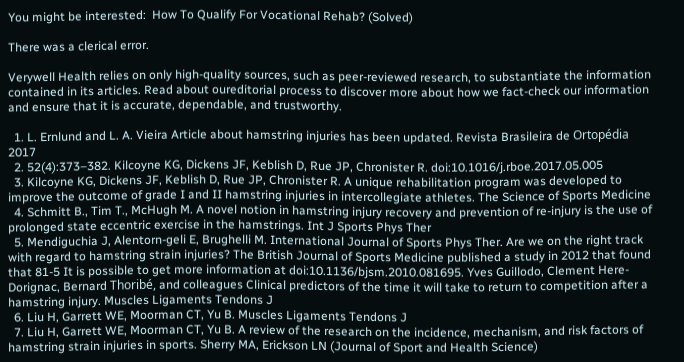You might be interested:  How To Qualify For Vocational Rehab? (Solved)

There was a clerical error.

Verywell Health relies on only high-quality sources, such as peer-reviewed research, to substantiate the information contained in its articles. Read about oureditorial process to discover more about how we fact-check our information and ensure that it is accurate, dependable, and trustworthy.

  1. L. Ernlund and L. A. Vieira Article about hamstring injuries has been updated. Revista Brasileira de Ortopédia 2017
  2. 52(4):373–382. Kilcoyne KG, Dickens JF, Keblish D, Rue JP, Chronister R. doi:10.1016/j.rboe.2017.05.005
  3. Kilcoyne KG, Dickens JF, Keblish D, Rue JP, Chronister R. A unique rehabilitation program was developed to improve the outcome of grade I and II hamstring injuries in intercollegiate athletes. The Science of Sports Medicine
  4. Schmitt B., Tim T., McHugh M. A novel notion in hamstring injury recovery and prevention of re-injury is the use of prolonged state eccentric exercise in the hamstrings. Int J Sports Phys Ther
  5. Mendiguchia J, Alentorn-geli E, Brughelli M. International Journal of Sports Phys Ther. Are we on the right track with regard to hamstring strain injuries? The British Journal of Sports Medicine published a study in 2012 that found that 81-5 It is possible to get more information at doi:10.1136/bjsm.2010.081695. Yves Guillodo, Clement Here-Dorignac, Bernard Thoribé, and colleagues Clinical predictors of the time it will take to return to competition after a hamstring injury. Muscles Ligaments Tendons J
  6. Liu H, Garrett WE, Moorman CT, Yu B. Muscles Ligaments Tendons J
  7. Liu H, Garrett WE, Moorman CT, Yu B. A review of the research on the incidence, mechanism, and risk factors of hamstring strain injuries in sports. Sherry MA, Erickson LN (Journal of Sport and Health Science)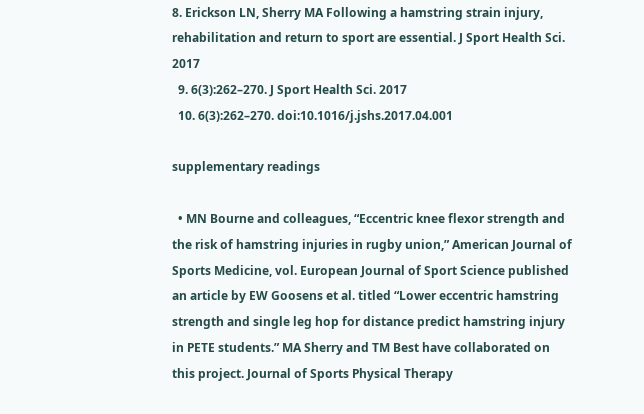8. Erickson LN, Sherry MA Following a hamstring strain injury, rehabilitation and return to sport are essential. J Sport Health Sci. 2017
  9. 6(3):262–270. J Sport Health Sci. 2017
  10. 6(3):262–270. doi:10.1016/j.jshs.2017.04.001

supplementary readings

  • MN Bourne and colleagues, “Eccentric knee flexor strength and the risk of hamstring injuries in rugby union,” American Journal of Sports Medicine, vol. European Journal of Sport Science published an article by EW Goosens et al. titled “Lower eccentric hamstring strength and single leg hop for distance predict hamstring injury in PETE students.” MA Sherry and TM Best have collaborated on this project. Journal of Sports Physical Therapy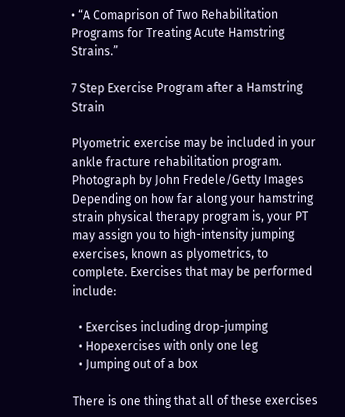• “A Comaprison of Two Rehabilitation Programs for Treating Acute Hamstring Strains.”

7 Step Exercise Program after a Hamstring Strain

Plyometric exercise may be included in your ankle fracture rehabilitation program. Photograph by John Fredele/Getty Images Depending on how far along your hamstring strain physical therapy program is, your PT may assign you to high-intensity jumping exercises, known as plyometrics, to complete. Exercises that may be performed include:

  • Exercises including drop-jumping
  • Hopexercises with only one leg
  • Jumping out of a box

There is one thing that all of these exercises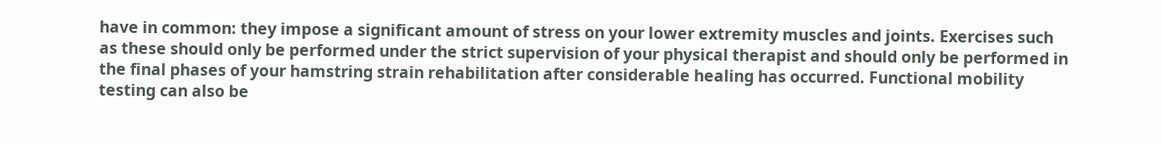have in common: they impose a significant amount of stress on your lower extremity muscles and joints. Exercises such as these should only be performed under the strict supervision of your physical therapist and should only be performed in the final phases of your hamstring strain rehabilitation after considerable healing has occurred. Functional mobility testing can also be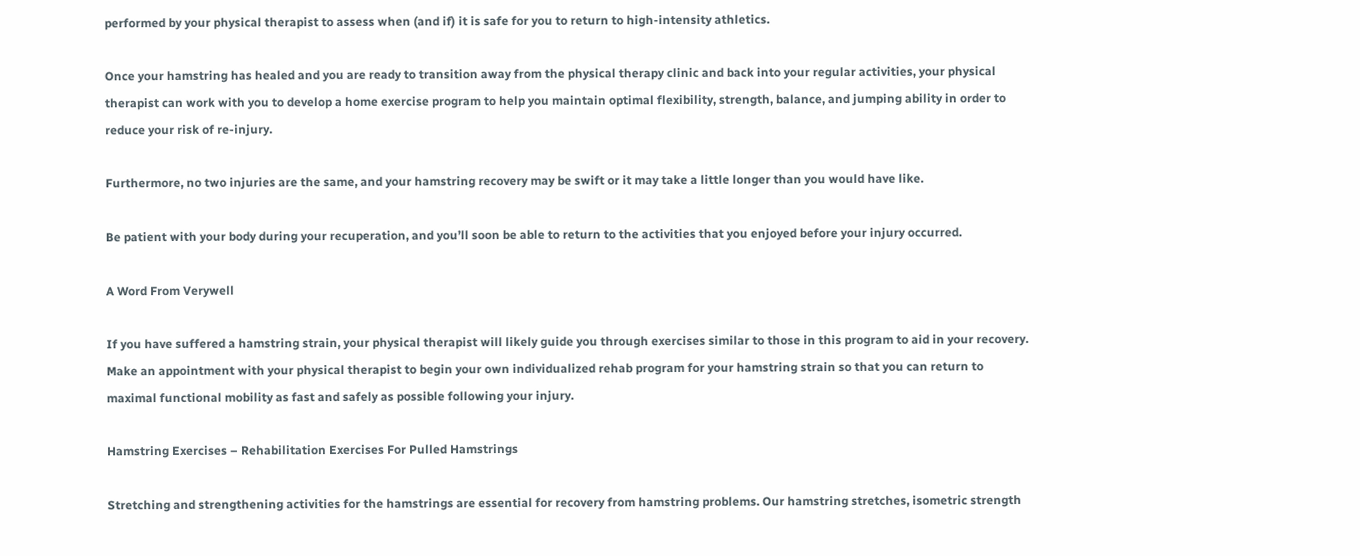performed by your physical therapist to assess when (and if) it is safe for you to return to high-intensity athletics.

Once your hamstring has healed and you are ready to transition away from the physical therapy clinic and back into your regular activities, your physical therapist can work with you to develop a home exercise program to help you maintain optimal flexibility, strength, balance, and jumping ability in order to reduce your risk of re-injury.

Furthermore, no two injuries are the same, and your hamstring recovery may be swift or it may take a little longer than you would have like.

Be patient with your body during your recuperation, and you’ll soon be able to return to the activities that you enjoyed before your injury occurred.

A Word From Verywell

If you have suffered a hamstring strain, your physical therapist will likely guide you through exercises similar to those in this program to aid in your recovery. Make an appointment with your physical therapist to begin your own individualized rehab program for your hamstring strain so that you can return to maximal functional mobility as fast and safely as possible following your injury.

Hamstring Exercises – Rehabilitation Exercises For Pulled Hamstrings

Stretching and strengthening activities for the hamstrings are essential for recovery from hamstring problems. Our hamstring stretches, isometric strength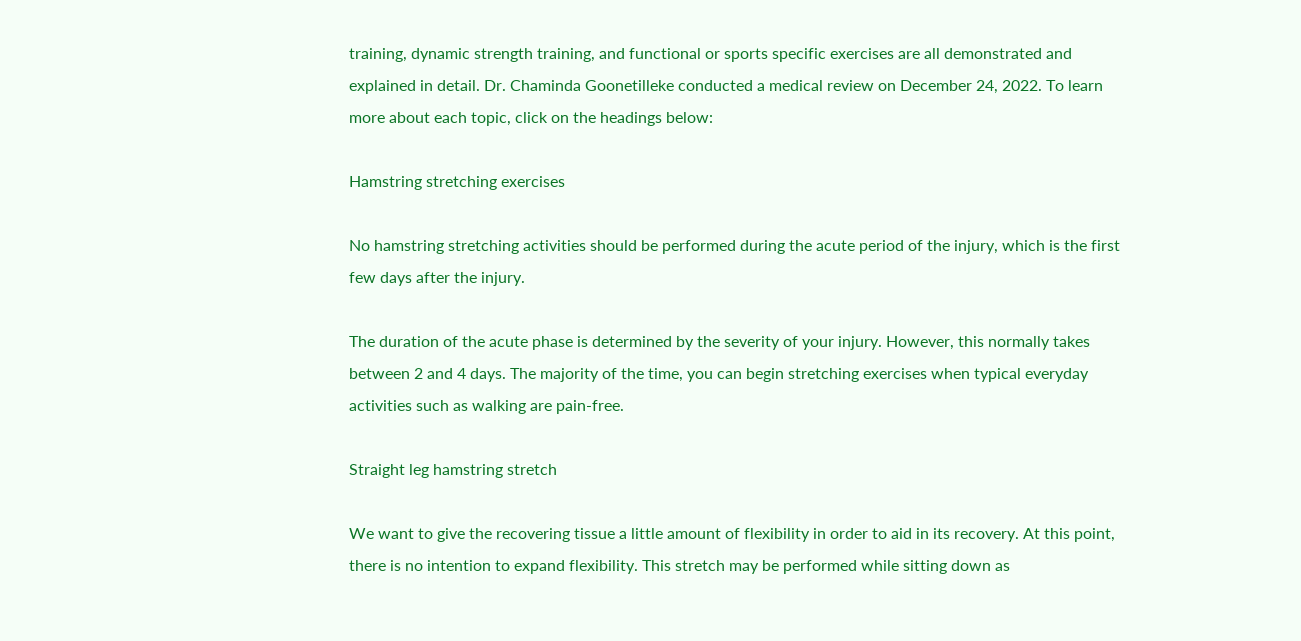training, dynamic strength training, and functional or sports specific exercises are all demonstrated and explained in detail. Dr. Chaminda Goonetilleke conducted a medical review on December 24, 2022. To learn more about each topic, click on the headings below:

Hamstring stretching exercises

No hamstring stretching activities should be performed during the acute period of the injury, which is the first few days after the injury.

The duration of the acute phase is determined by the severity of your injury. However, this normally takes between 2 and 4 days. The majority of the time, you can begin stretching exercises when typical everyday activities such as walking are pain-free.

Straight leg hamstring stretch

We want to give the recovering tissue a little amount of flexibility in order to aid in its recovery. At this point, there is no intention to expand flexibility. This stretch may be performed while sitting down as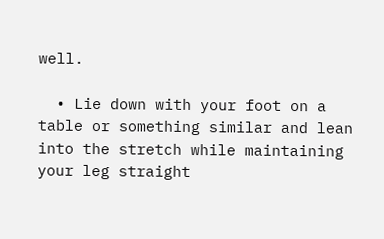well.

  • Lie down with your foot on a table or something similar and lean into the stretch while maintaining your leg straight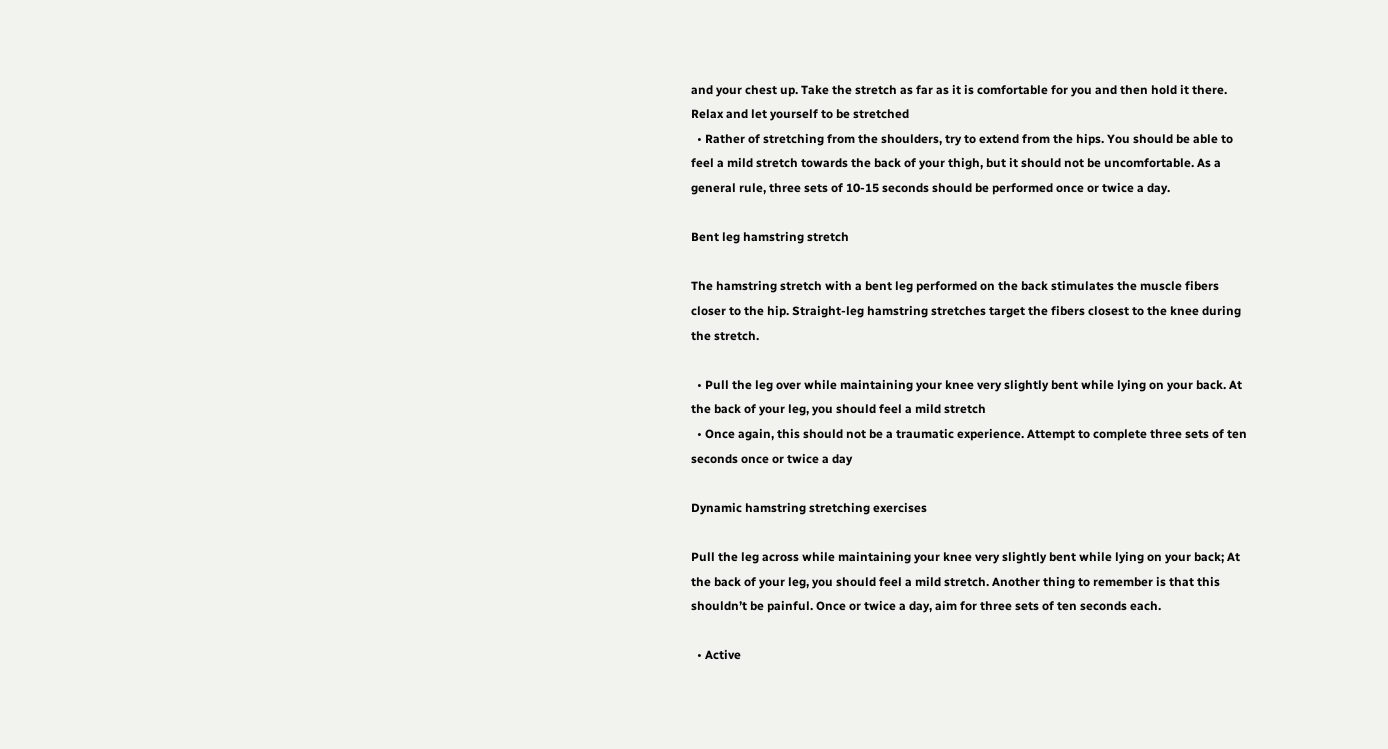and your chest up. Take the stretch as far as it is comfortable for you and then hold it there. Relax and let yourself to be stretched
  • Rather of stretching from the shoulders, try to extend from the hips. You should be able to feel a mild stretch towards the back of your thigh, but it should not be uncomfortable. As a general rule, three sets of 10-15 seconds should be performed once or twice a day.

Bent leg hamstring stretch

The hamstring stretch with a bent leg performed on the back stimulates the muscle fibers closer to the hip. Straight-leg hamstring stretches target the fibers closest to the knee during the stretch.

  • Pull the leg over while maintaining your knee very slightly bent while lying on your back. At the back of your leg, you should feel a mild stretch
  • Once again, this should not be a traumatic experience. Attempt to complete three sets of ten seconds once or twice a day

Dynamic hamstring stretching exercises

Pull the leg across while maintaining your knee very slightly bent while lying on your back; At the back of your leg, you should feel a mild stretch. Another thing to remember is that this shouldn’t be painful. Once or twice a day, aim for three sets of ten seconds each.

  • Active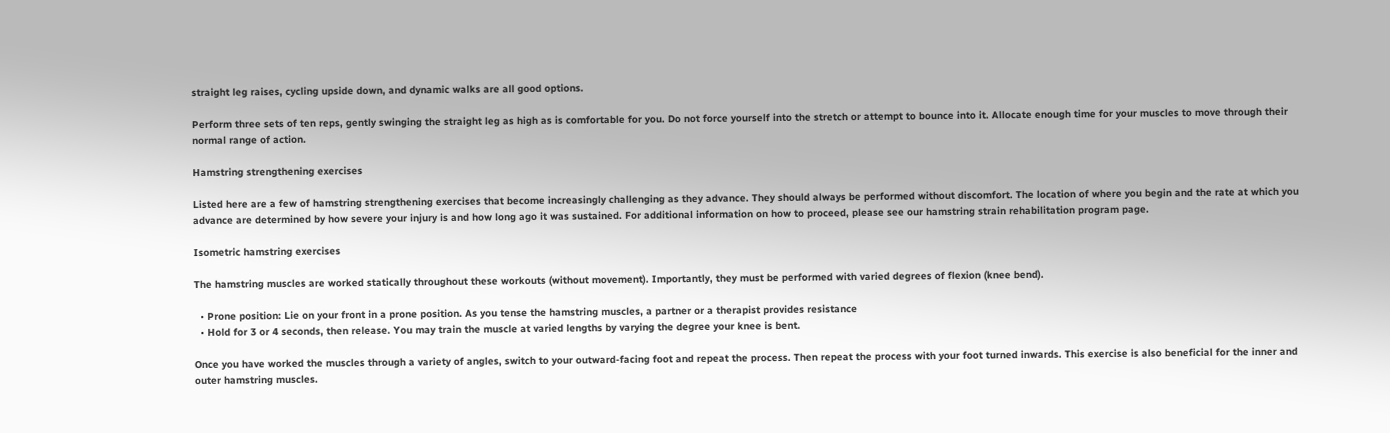straight leg raises, cycling upside down, and dynamic walks are all good options.

Perform three sets of ten reps, gently swinging the straight leg as high as is comfortable for you. Do not force yourself into the stretch or attempt to bounce into it. Allocate enough time for your muscles to move through their normal range of action.

Hamstring strengthening exercises

Listed here are a few of hamstring strengthening exercises that become increasingly challenging as they advance. They should always be performed without discomfort. The location of where you begin and the rate at which you advance are determined by how severe your injury is and how long ago it was sustained. For additional information on how to proceed, please see our hamstring strain rehabilitation program page.

Isometric hamstring exercises

The hamstring muscles are worked statically throughout these workouts (without movement). Importantly, they must be performed with varied degrees of flexion (knee bend).

  • Prone position: Lie on your front in a prone position. As you tense the hamstring muscles, a partner or a therapist provides resistance
  • Hold for 3 or 4 seconds, then release. You may train the muscle at varied lengths by varying the degree your knee is bent.

Once you have worked the muscles through a variety of angles, switch to your outward-facing foot and repeat the process. Then repeat the process with your foot turned inwards. This exercise is also beneficial for the inner and outer hamstring muscles.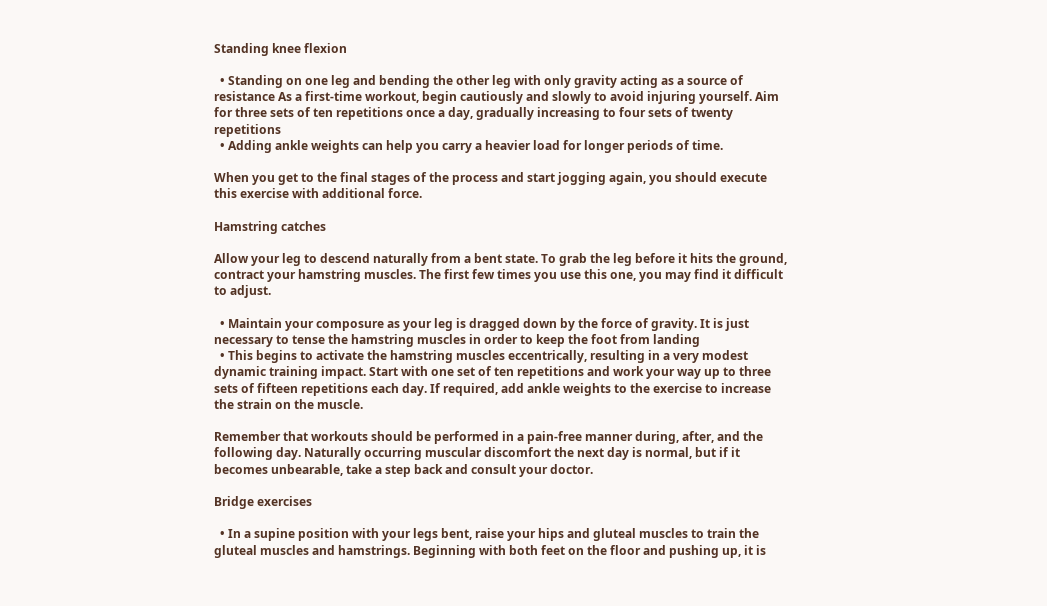Standing knee flexion

  • Standing on one leg and bending the other leg with only gravity acting as a source of resistance As a first-time workout, begin cautiously and slowly to avoid injuring yourself. Aim for three sets of ten repetitions once a day, gradually increasing to four sets of twenty repetitions
  • Adding ankle weights can help you carry a heavier load for longer periods of time.

When you get to the final stages of the process and start jogging again, you should execute this exercise with additional force.

Hamstring catches

Allow your leg to descend naturally from a bent state. To grab the leg before it hits the ground, contract your hamstring muscles. The first few times you use this one, you may find it difficult to adjust.

  • Maintain your composure as your leg is dragged down by the force of gravity. It is just necessary to tense the hamstring muscles in order to keep the foot from landing
  • This begins to activate the hamstring muscles eccentrically, resulting in a very modest dynamic training impact. Start with one set of ten repetitions and work your way up to three sets of fifteen repetitions each day. If required, add ankle weights to the exercise to increase the strain on the muscle.

Remember that workouts should be performed in a pain-free manner during, after, and the following day. Naturally occurring muscular discomfort the next day is normal, but if it becomes unbearable, take a step back and consult your doctor.

Bridge exercises

  • In a supine position with your legs bent, raise your hips and gluteal muscles to train the gluteal muscles and hamstrings. Beginning with both feet on the floor and pushing up, it is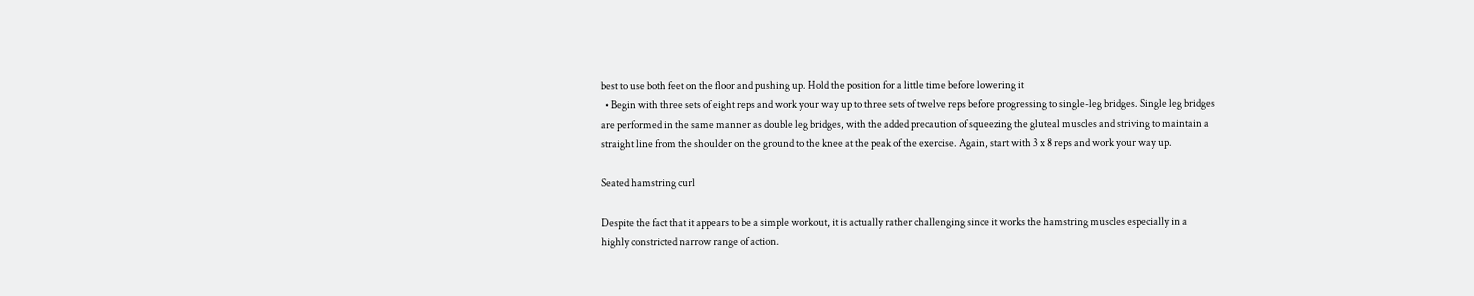best to use both feet on the floor and pushing up. Hold the position for a little time before lowering it
  • Begin with three sets of eight reps and work your way up to three sets of twelve reps before progressing to single-leg bridges. Single leg bridges are performed in the same manner as double leg bridges, with the added precaution of squeezing the gluteal muscles and striving to maintain a straight line from the shoulder on the ground to the knee at the peak of the exercise. Again, start with 3 x 8 reps and work your way up.

Seated hamstring curl

Despite the fact that it appears to be a simple workout, it is actually rather challenging since it works the hamstring muscles especially in a highly constricted narrow range of action.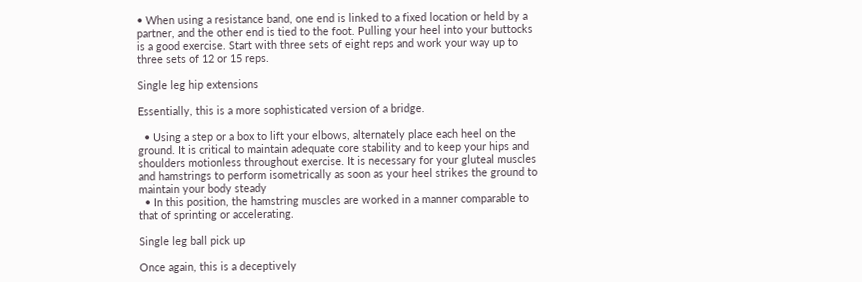• When using a resistance band, one end is linked to a fixed location or held by a partner, and the other end is tied to the foot. Pulling your heel into your buttocks is a good exercise. Start with three sets of eight reps and work your way up to three sets of 12 or 15 reps.

Single leg hip extensions

Essentially, this is a more sophisticated version of a bridge.

  • Using a step or a box to lift your elbows, alternately place each heel on the ground. It is critical to maintain adequate core stability and to keep your hips and shoulders motionless throughout exercise. It is necessary for your gluteal muscles and hamstrings to perform isometrically as soon as your heel strikes the ground to maintain your body steady
  • In this position, the hamstring muscles are worked in a manner comparable to that of sprinting or accelerating.

Single leg ball pick up

Once again, this is a deceptively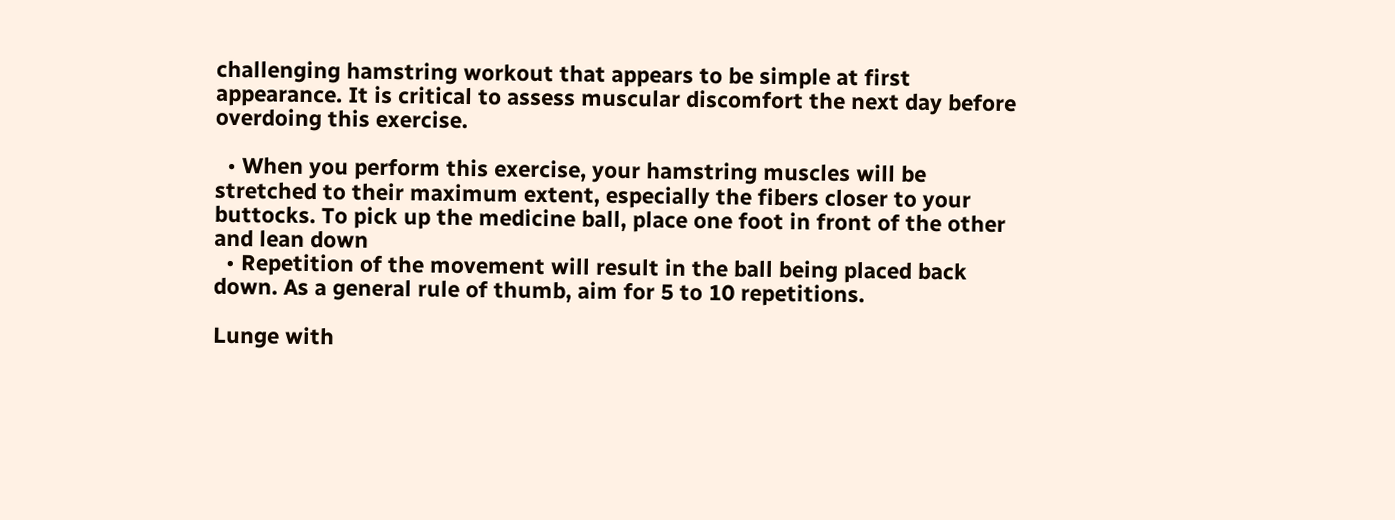challenging hamstring workout that appears to be simple at first appearance. It is critical to assess muscular discomfort the next day before overdoing this exercise.

  • When you perform this exercise, your hamstring muscles will be stretched to their maximum extent, especially the fibers closer to your buttocks. To pick up the medicine ball, place one foot in front of the other and lean down
  • Repetition of the movement will result in the ball being placed back down. As a general rule of thumb, aim for 5 to 10 repetitions.

Lunge with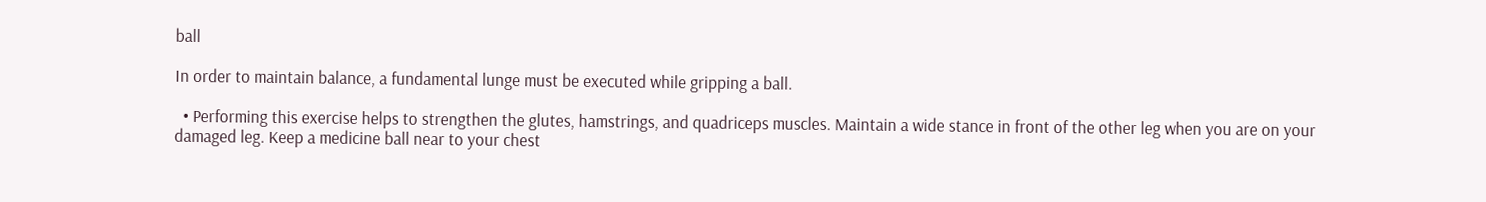ball

In order to maintain balance, a fundamental lunge must be executed while gripping a ball.

  • Performing this exercise helps to strengthen the glutes, hamstrings, and quadriceps muscles. Maintain a wide stance in front of the other leg when you are on your damaged leg. Keep a medicine ball near to your chest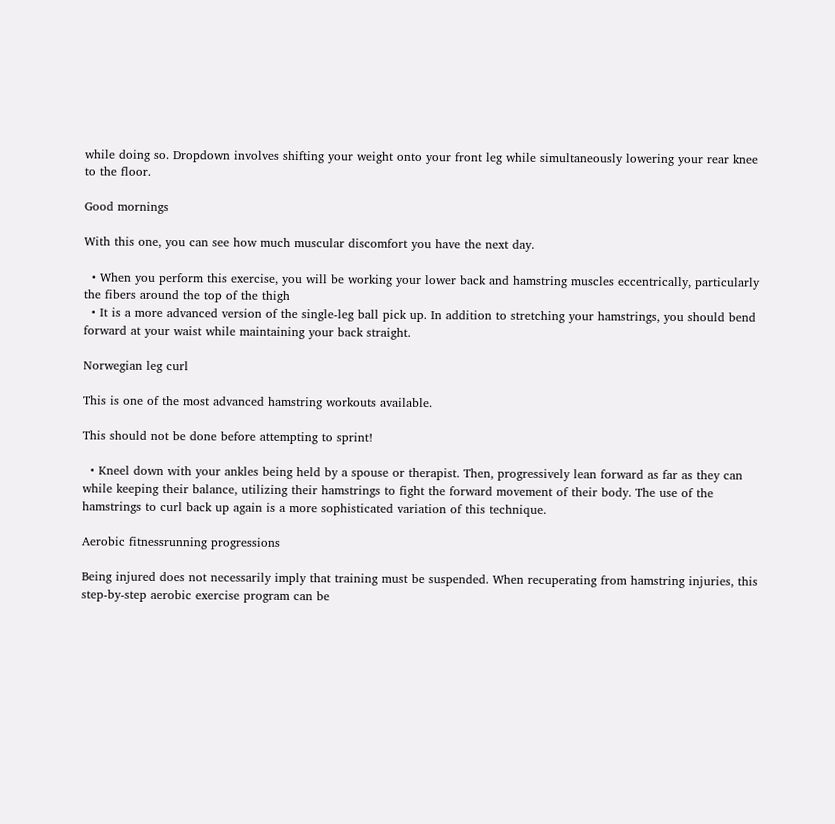while doing so. Dropdown involves shifting your weight onto your front leg while simultaneously lowering your rear knee to the floor.

Good mornings

With this one, you can see how much muscular discomfort you have the next day.

  • When you perform this exercise, you will be working your lower back and hamstring muscles eccentrically, particularly the fibers around the top of the thigh
  • It is a more advanced version of the single-leg ball pick up. In addition to stretching your hamstrings, you should bend forward at your waist while maintaining your back straight.

Norwegian leg curl

This is one of the most advanced hamstring workouts available.

This should not be done before attempting to sprint!

  • Kneel down with your ankles being held by a spouse or therapist. Then, progressively lean forward as far as they can while keeping their balance, utilizing their hamstrings to fight the forward movement of their body. The use of the hamstrings to curl back up again is a more sophisticated variation of this technique.

Aerobic fitnessrunning progressions

Being injured does not necessarily imply that training must be suspended. When recuperating from hamstring injuries, this step-by-step aerobic exercise program can be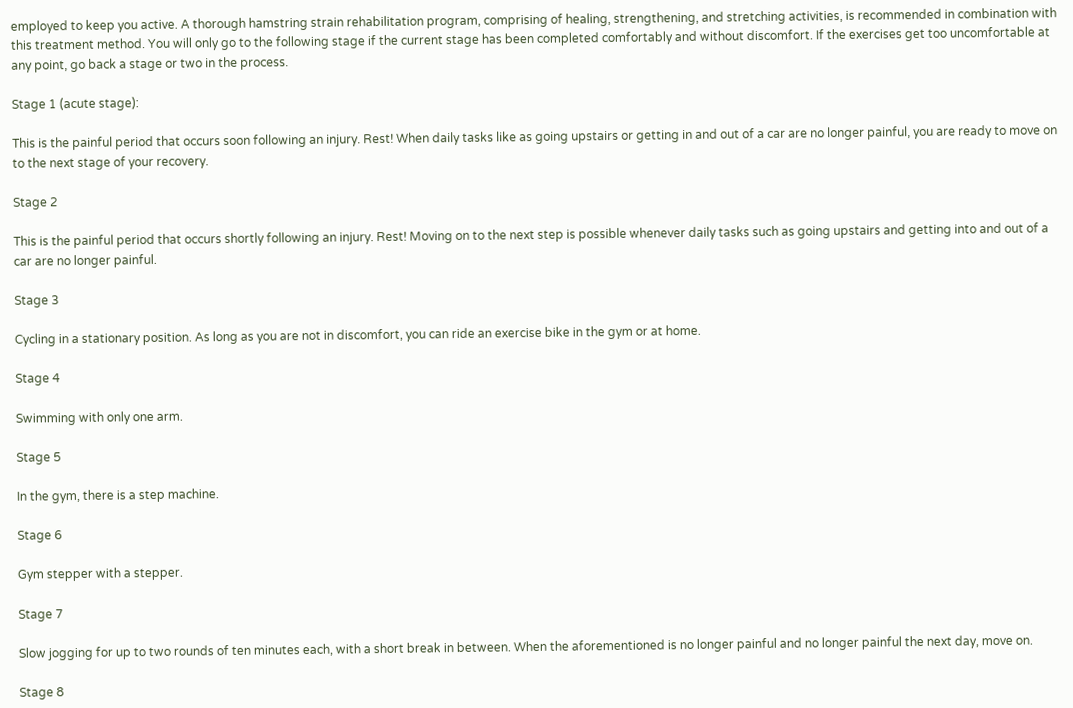employed to keep you active. A thorough hamstring strain rehabilitation program, comprising of healing, strengthening, and stretching activities, is recommended in combination with this treatment method. You will only go to the following stage if the current stage has been completed comfortably and without discomfort. If the exercises get too uncomfortable at any point, go back a stage or two in the process.

Stage 1 (acute stage):

This is the painful period that occurs soon following an injury. Rest! When daily tasks like as going upstairs or getting in and out of a car are no longer painful, you are ready to move on to the next stage of your recovery.

Stage 2

This is the painful period that occurs shortly following an injury. Rest! Moving on to the next step is possible whenever daily tasks such as going upstairs and getting into and out of a car are no longer painful.

Stage 3

Cycling in a stationary position. As long as you are not in discomfort, you can ride an exercise bike in the gym or at home.

Stage 4

Swimming with only one arm.

Stage 5

In the gym, there is a step machine.

Stage 6

Gym stepper with a stepper.

Stage 7

Slow jogging for up to two rounds of ten minutes each, with a short break in between. When the aforementioned is no longer painful and no longer painful the next day, move on.

Stage 8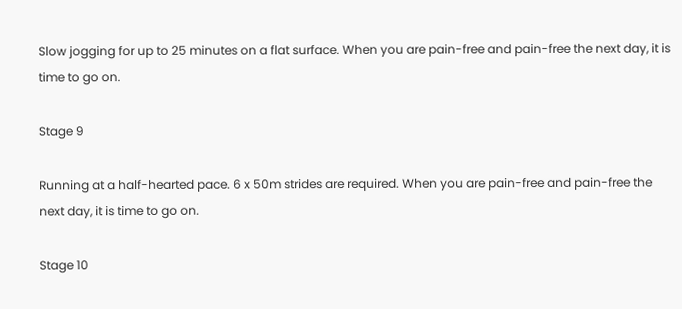Slow jogging for up to 25 minutes on a flat surface. When you are pain-free and pain-free the next day, it is time to go on.

Stage 9

Running at a half-hearted pace. 6 x 50m strides are required. When you are pain-free and pain-free the next day, it is time to go on.

Stage 10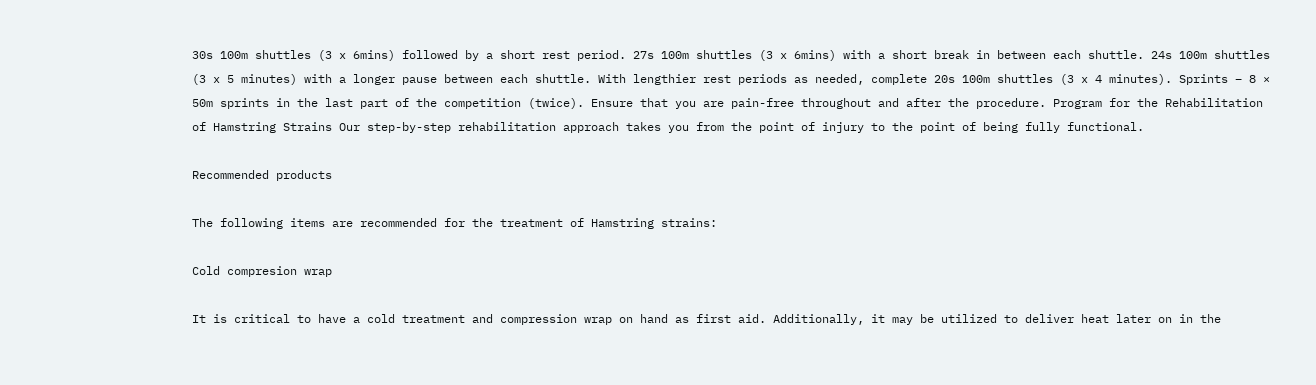30s 100m shuttles (3 x 6mins) followed by a short rest period. 27s 100m shuttles (3 x 6mins) with a short break in between each shuttle. 24s 100m shuttles (3 x 5 minutes) with a longer pause between each shuttle. With lengthier rest periods as needed, complete 20s 100m shuttles (3 x 4 minutes). Sprints – 8 × 50m sprints in the last part of the competition (twice). Ensure that you are pain-free throughout and after the procedure. Program for the Rehabilitation of Hamstring Strains Our step-by-step rehabilitation approach takes you from the point of injury to the point of being fully functional.

Recommended products

The following items are recommended for the treatment of Hamstring strains:

Cold compresion wrap

It is critical to have a cold treatment and compression wrap on hand as first aid. Additionally, it may be utilized to deliver heat later on in the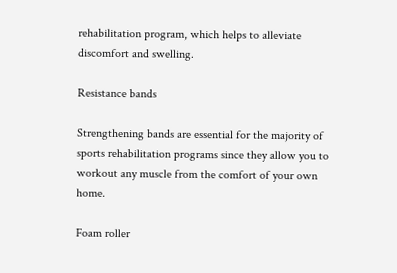rehabilitation program, which helps to alleviate discomfort and swelling.

Resistance bands

Strengthening bands are essential for the majority of sports rehabilitation programs since they allow you to workout any muscle from the comfort of your own home.

Foam roller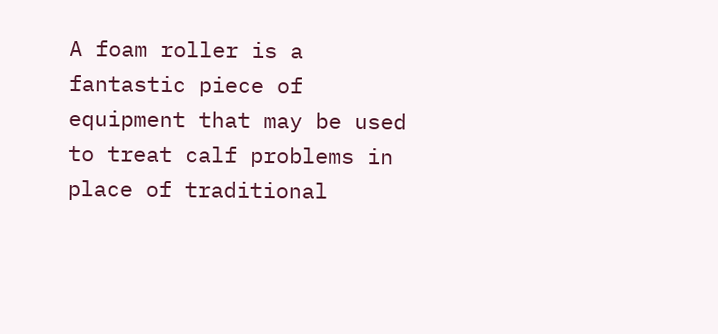A foam roller is a fantastic piece of equipment that may be used to treat calf problems in place of traditional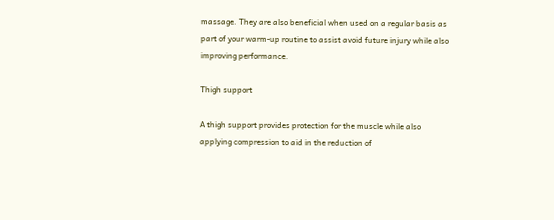massage. They are also beneficial when used on a regular basis as part of your warm-up routine to assist avoid future injury while also improving performance.

Thigh support

A thigh support provides protection for the muscle while also applying compression to aid in the reduction of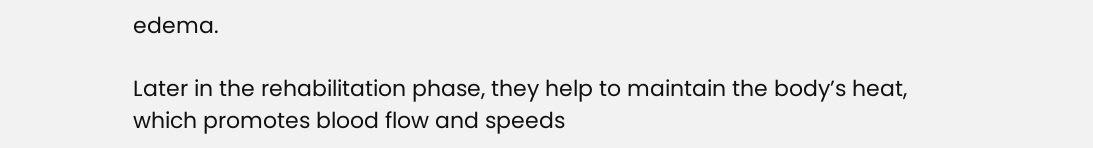edema.

Later in the rehabilitation phase, they help to maintain the body’s heat, which promotes blood flow and speeds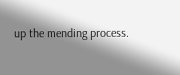up the mending process.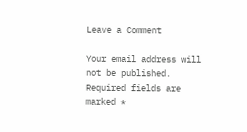Leave a Comment

Your email address will not be published. Required fields are marked *